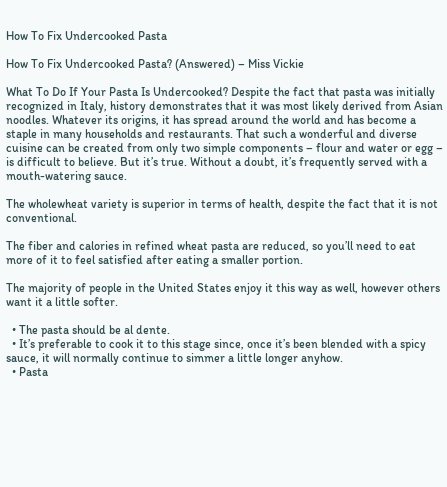How To Fix Undercooked Pasta

How To Fix Undercooked Pasta? (Answered) – Miss Vickie

What To Do If Your Pasta Is Undercooked? Despite the fact that pasta was initially recognized in Italy, history demonstrates that it was most likely derived from Asian noodles. Whatever its origins, it has spread around the world and has become a staple in many households and restaurants. That such a wonderful and diverse cuisine can be created from only two simple components – flour and water or egg – is difficult to believe. But it’s true. Without a doubt, it’s frequently served with a mouth-watering sauce.

The wholewheat variety is superior in terms of health, despite the fact that it is not conventional.

The fiber and calories in refined wheat pasta are reduced, so you’ll need to eat more of it to feel satisfied after eating a smaller portion.

The majority of people in the United States enjoy it this way as well, however others want it a little softer.

  • The pasta should be al dente.
  • It’s preferable to cook it to this stage since, once it’s been blended with a spicy sauce, it will normally continue to simmer a little longer anyhow.
  • Pasta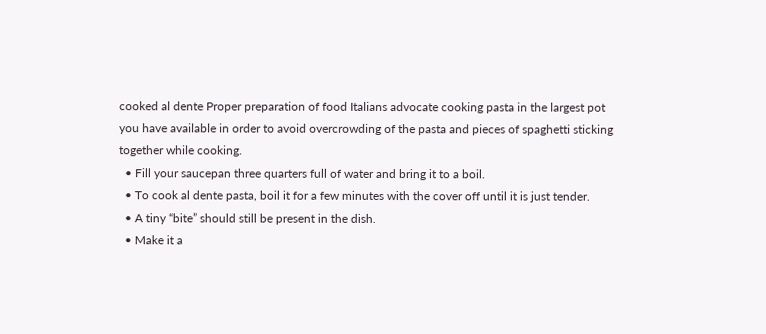cooked al dente Proper preparation of food Italians advocate cooking pasta in the largest pot you have available in order to avoid overcrowding of the pasta and pieces of spaghetti sticking together while cooking.
  • Fill your saucepan three quarters full of water and bring it to a boil.
  • To cook al dente pasta, boil it for a few minutes with the cover off until it is just tender.
  • A tiny “bite” should still be present in the dish.
  • Make it a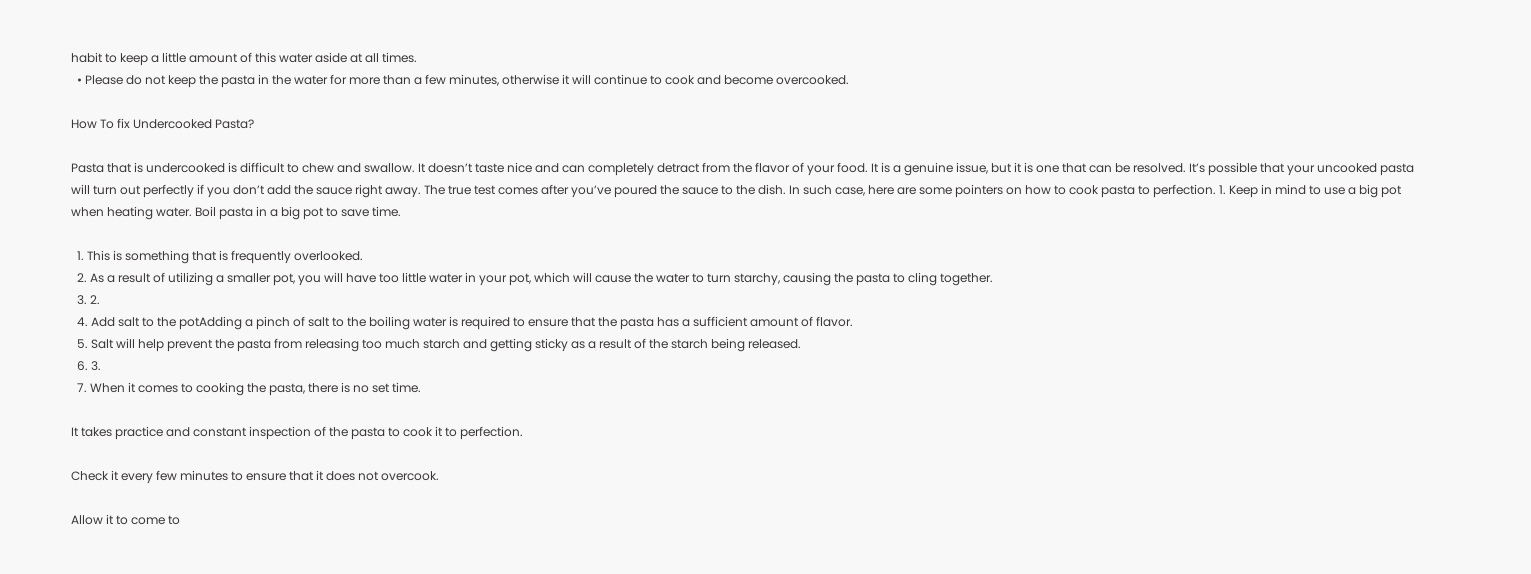habit to keep a little amount of this water aside at all times.
  • Please do not keep the pasta in the water for more than a few minutes, otherwise it will continue to cook and become overcooked.

How To fix Undercooked Pasta?

Pasta that is undercooked is difficult to chew and swallow. It doesn’t taste nice and can completely detract from the flavor of your food. It is a genuine issue, but it is one that can be resolved. It’s possible that your uncooked pasta will turn out perfectly if you don’t add the sauce right away. The true test comes after you’ve poured the sauce to the dish. In such case, here are some pointers on how to cook pasta to perfection. 1. Keep in mind to use a big pot when heating water. Boil pasta in a big pot to save time.

  1. This is something that is frequently overlooked.
  2. As a result of utilizing a smaller pot, you will have too little water in your pot, which will cause the water to turn starchy, causing the pasta to cling together.
  3. 2.
  4. Add salt to the potAdding a pinch of salt to the boiling water is required to ensure that the pasta has a sufficient amount of flavor.
  5. Salt will help prevent the pasta from releasing too much starch and getting sticky as a result of the starch being released.
  6. 3.
  7. When it comes to cooking the pasta, there is no set time.

It takes practice and constant inspection of the pasta to cook it to perfection.

Check it every few minutes to ensure that it does not overcook.

Allow it to come to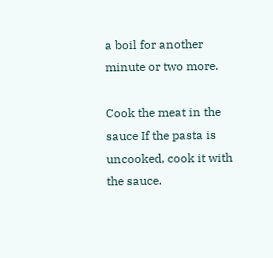a boil for another minute or two more.

Cook the meat in the sauce If the pasta is uncooked, cook it with the sauce.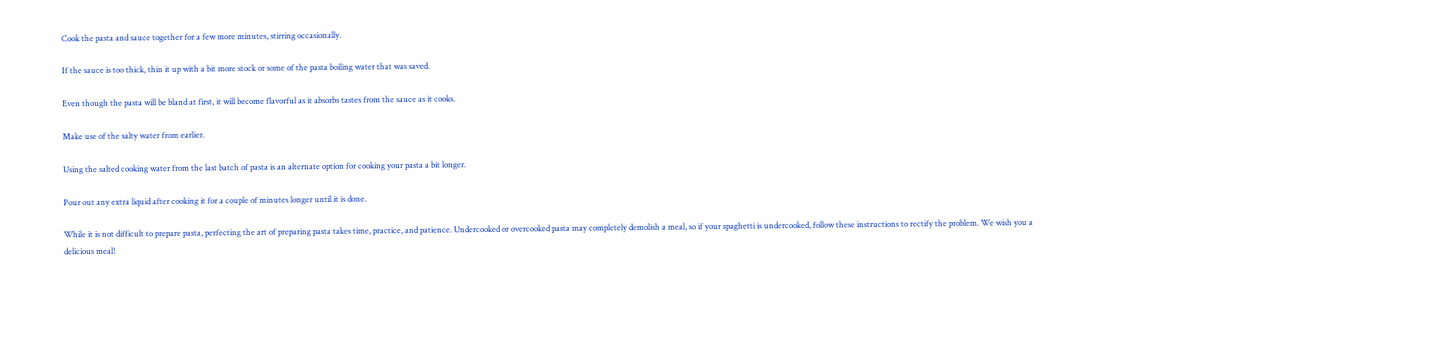Cook the pasta and sauce together for a few more minutes, stirring occasionally.

If the sauce is too thick, thin it up with a bit more stock or some of the pasta boiling water that was saved.

Even though the pasta will be bland at first, it will become flavorful as it absorbs tastes from the sauce as it cooks.

Make use of the salty water from earlier.

Using the salted cooking water from the last batch of pasta is an alternate option for cooking your pasta a bit longer.

Pour out any extra liquid after cooking it for a couple of minutes longer until it is done.

While it is not difficult to prepare pasta, perfecting the art of preparing pasta takes time, practice, and patience. Undercooked or overcooked pasta may completely demolish a meal, so if your spaghetti is undercooked, follow these instructions to rectify the problem. We wish you a delicious meal!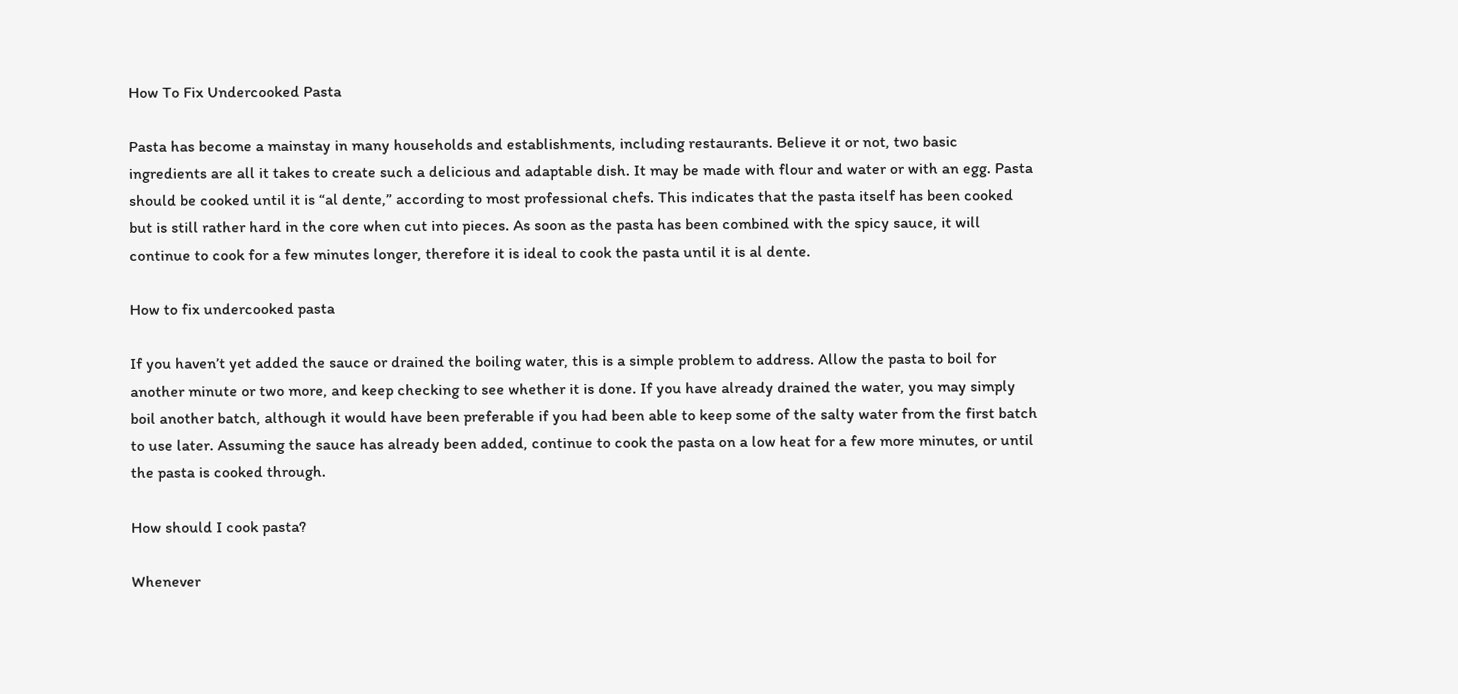How To Fix Undercooked Pasta

Pasta has become a mainstay in many households and establishments, including restaurants. Believe it or not, two basic ingredients are all it takes to create such a delicious and adaptable dish. It may be made with flour and water or with an egg. Pasta should be cooked until it is “al dente,” according to most professional chefs. This indicates that the pasta itself has been cooked but is still rather hard in the core when cut into pieces. As soon as the pasta has been combined with the spicy sauce, it will continue to cook for a few minutes longer, therefore it is ideal to cook the pasta until it is al dente.

How to fix undercooked pasta

If you haven’t yet added the sauce or drained the boiling water, this is a simple problem to address. Allow the pasta to boil for another minute or two more, and keep checking to see whether it is done. If you have already drained the water, you may simply boil another batch, although it would have been preferable if you had been able to keep some of the salty water from the first batch to use later. Assuming the sauce has already been added, continue to cook the pasta on a low heat for a few more minutes, or until the pasta is cooked through.

How should I cook pasta?

Whenever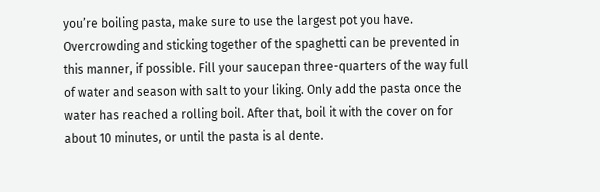you’re boiling pasta, make sure to use the largest pot you have. Overcrowding and sticking together of the spaghetti can be prevented in this manner, if possible. Fill your saucepan three-quarters of the way full of water and season with salt to your liking. Only add the pasta once the water has reached a rolling boil. After that, boil it with the cover on for about 10 minutes, or until the pasta is al dente.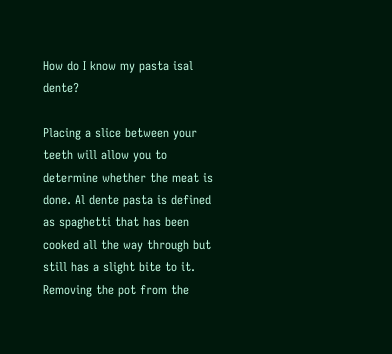How do I know my pasta isal dente?

Placing a slice between your teeth will allow you to determine whether the meat is done. Al dente pasta is defined as spaghetti that has been cooked all the way through but still has a slight bite to it. Removing the pot from the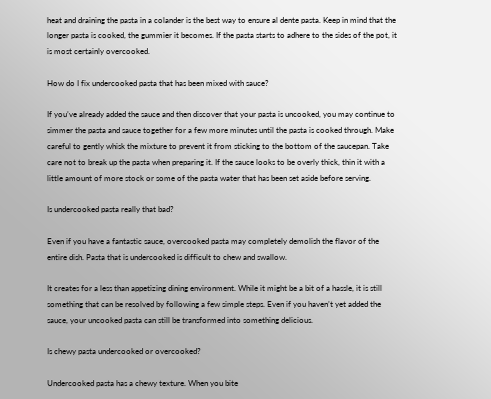heat and draining the pasta in a colander is the best way to ensure al dente pasta. Keep in mind that the longer pasta is cooked, the gummier it becomes. If the pasta starts to adhere to the sides of the pot, it is most certainly overcooked.

How do I fix undercooked pasta that has been mixed with sauce?

If you’ve already added the sauce and then discover that your pasta is uncooked, you may continue to simmer the pasta and sauce together for a few more minutes until the pasta is cooked through. Make careful to gently whisk the mixture to prevent it from sticking to the bottom of the saucepan. Take care not to break up the pasta when preparing it. If the sauce looks to be overly thick, thin it with a little amount of more stock or some of the pasta water that has been set aside before serving.

Is undercooked pasta really that bad?

Even if you have a fantastic sauce, overcooked pasta may completely demolish the flavor of the entire dish. Pasta that is undercooked is difficult to chew and swallow.

It creates for a less than appetizing dining environment. While it might be a bit of a hassle, it is still something that can be resolved by following a few simple steps. Even if you haven’t yet added the sauce, your uncooked pasta can still be transformed into something delicious.

Is chewy pasta undercooked or overcooked?

Undercooked pasta has a chewy texture. When you bite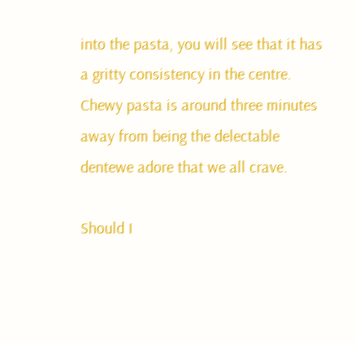into the pasta, you will see that it has a gritty consistency in the centre. Chewy pasta is around three minutes away from being the delectable dentewe adore that we all crave.

Should I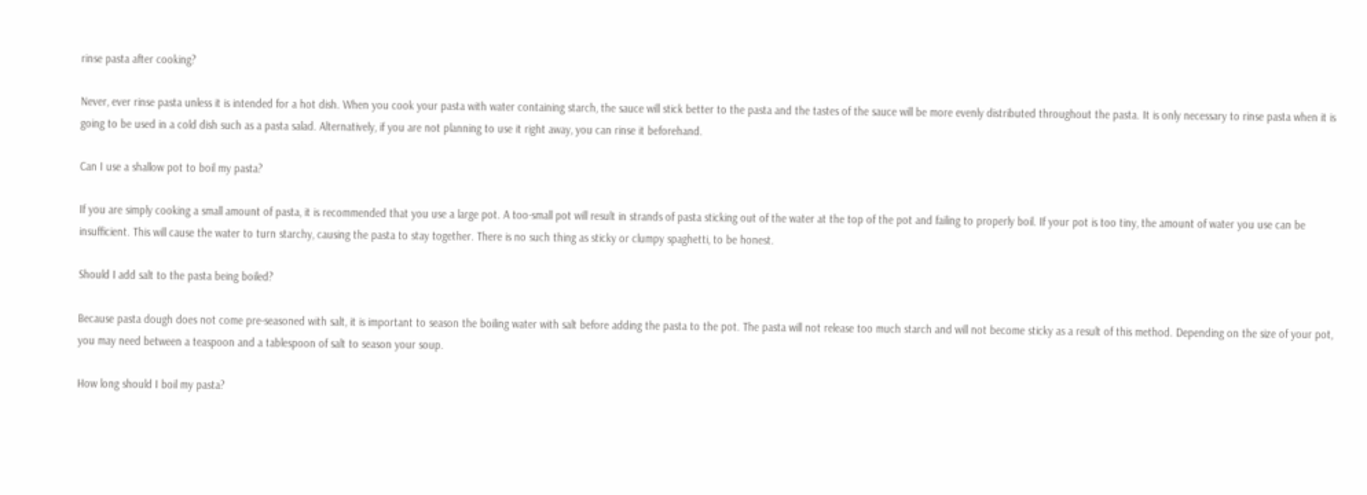rinse pasta after cooking?

Never, ever rinse pasta unless it is intended for a hot dish. When you cook your pasta with water containing starch, the sauce will stick better to the pasta and the tastes of the sauce will be more evenly distributed throughout the pasta. It is only necessary to rinse pasta when it is going to be used in a cold dish such as a pasta salad. Alternatively, if you are not planning to use it right away, you can rinse it beforehand.

Can I use a shallow pot to boil my pasta?

If you are simply cooking a small amount of pasta, it is recommended that you use a large pot. A too-small pot will result in strands of pasta sticking out of the water at the top of the pot and failing to properly boil. If your pot is too tiny, the amount of water you use can be insufficient. This will cause the water to turn starchy, causing the pasta to stay together. There is no such thing as sticky or clumpy spaghetti, to be honest.

Should I add salt to the pasta being boiled?

Because pasta dough does not come pre-seasoned with salt, it is important to season the boiling water with salt before adding the pasta to the pot. The pasta will not release too much starch and will not become sticky as a result of this method. Depending on the size of your pot, you may need between a teaspoon and a tablespoon of salt to season your soup.

How long should I boil my pasta?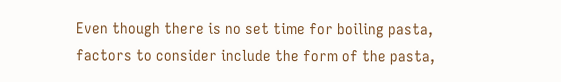Even though there is no set time for boiling pasta, factors to consider include the form of the pasta,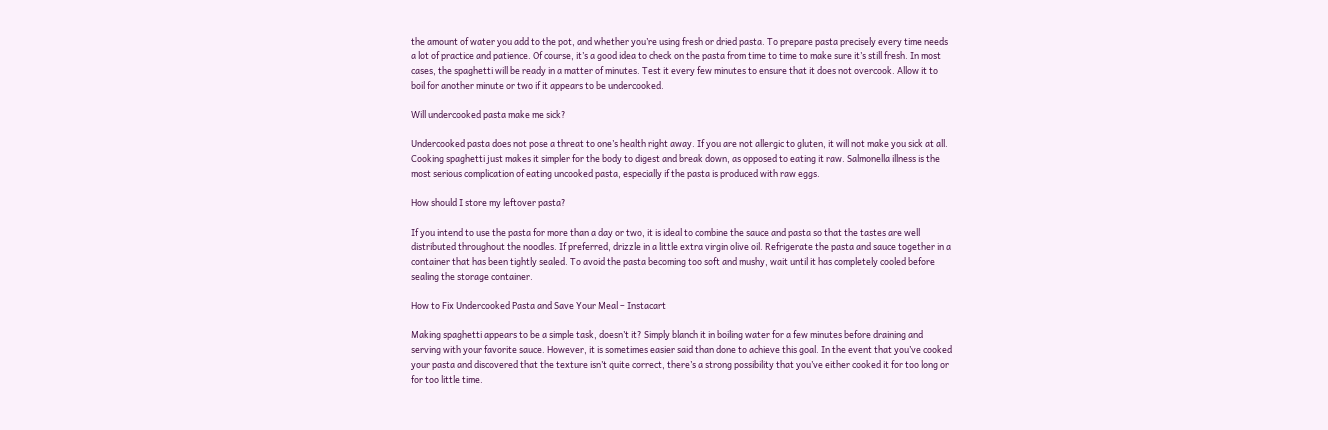the amount of water you add to the pot, and whether you’re using fresh or dried pasta. To prepare pasta precisely every time needs a lot of practice and patience. Of course, it’s a good idea to check on the pasta from time to time to make sure it’s still fresh. In most cases, the spaghetti will be ready in a matter of minutes. Test it every few minutes to ensure that it does not overcook. Allow it to boil for another minute or two if it appears to be undercooked.

Will undercooked pasta make me sick?

Undercooked pasta does not pose a threat to one’s health right away. If you are not allergic to gluten, it will not make you sick at all. Cooking spaghetti just makes it simpler for the body to digest and break down, as opposed to eating it raw. Salmonella illness is the most serious complication of eating uncooked pasta, especially if the pasta is produced with raw eggs.

How should I store my leftover pasta?

If you intend to use the pasta for more than a day or two, it is ideal to combine the sauce and pasta so that the tastes are well distributed throughout the noodles. If preferred, drizzle in a little extra virgin olive oil. Refrigerate the pasta and sauce together in a container that has been tightly sealed. To avoid the pasta becoming too soft and mushy, wait until it has completely cooled before sealing the storage container.

How to Fix Undercooked Pasta and Save Your Meal – Instacart

Making spaghetti appears to be a simple task, doesn’t it? Simply blanch it in boiling water for a few minutes before draining and serving with your favorite sauce. However, it is sometimes easier said than done to achieve this goal. In the event that you’ve cooked your pasta and discovered that the texture isn’t quite correct, there’s a strong possibility that you’ve either cooked it for too long or for too little time.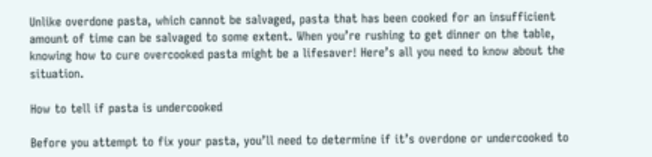Unlike overdone pasta, which cannot be salvaged, pasta that has been cooked for an insufficient amount of time can be salvaged to some extent. When you’re rushing to get dinner on the table, knowing how to cure overcooked pasta might be a lifesaver! Here’s all you need to know about the situation.

How to tell if pasta is undercooked

Before you attempt to fix your pasta, you’ll need to determine if it’s overdone or undercooked to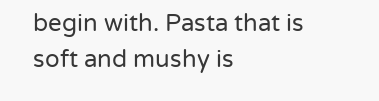begin with. Pasta that is soft and mushy is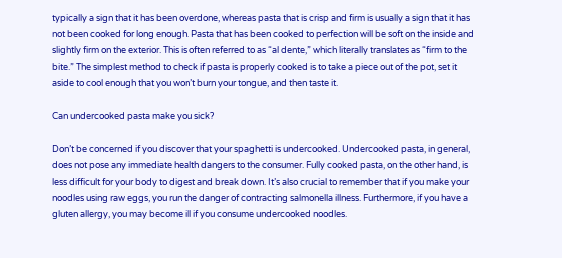typically a sign that it has been overdone, whereas pasta that is crisp and firm is usually a sign that it has not been cooked for long enough. Pasta that has been cooked to perfection will be soft on the inside and slightly firm on the exterior. This is often referred to as “al dente,” which literally translates as “firm to the bite.” The simplest method to check if pasta is properly cooked is to take a piece out of the pot, set it aside to cool enough that you won’t burn your tongue, and then taste it.

Can undercooked pasta make you sick?

Don’t be concerned if you discover that your spaghetti is undercooked. Undercooked pasta, in general, does not pose any immediate health dangers to the consumer. Fully cooked pasta, on the other hand, is less difficult for your body to digest and break down. It’s also crucial to remember that if you make your noodles using raw eggs, you run the danger of contracting salmonella illness. Furthermore, if you have a gluten allergy, you may become ill if you consume undercooked noodles.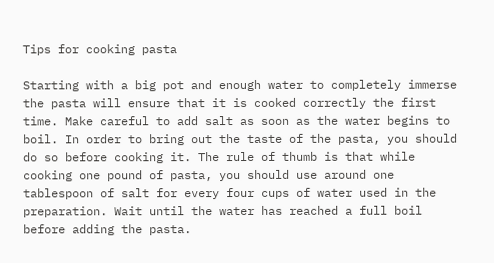Tips for cooking pasta

Starting with a big pot and enough water to completely immerse the pasta will ensure that it is cooked correctly the first time. Make careful to add salt as soon as the water begins to boil. In order to bring out the taste of the pasta, you should do so before cooking it. The rule of thumb is that while cooking one pound of pasta, you should use around one tablespoon of salt for every four cups of water used in the preparation. Wait until the water has reached a full boil before adding the pasta.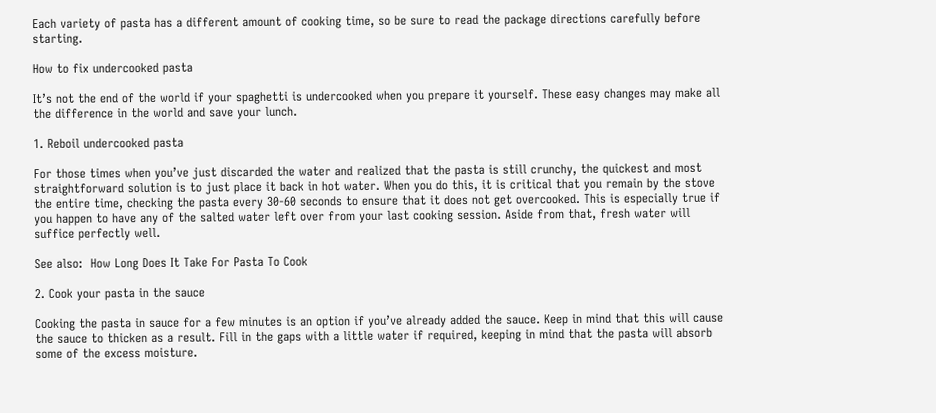Each variety of pasta has a different amount of cooking time, so be sure to read the package directions carefully before starting.

How to fix undercooked pasta

It’s not the end of the world if your spaghetti is undercooked when you prepare it yourself. These easy changes may make all the difference in the world and save your lunch.

1. Reboil undercooked pasta

For those times when you’ve just discarded the water and realized that the pasta is still crunchy, the quickest and most straightforward solution is to just place it back in hot water. When you do this, it is critical that you remain by the stove the entire time, checking the pasta every 30-60 seconds to ensure that it does not get overcooked. This is especially true if you happen to have any of the salted water left over from your last cooking session. Aside from that, fresh water will suffice perfectly well.

See also:  How Long Does It Take For Pasta To Cook

2. Cook your pasta in the sauce

Cooking the pasta in sauce for a few minutes is an option if you’ve already added the sauce. Keep in mind that this will cause the sauce to thicken as a result. Fill in the gaps with a little water if required, keeping in mind that the pasta will absorb some of the excess moisture.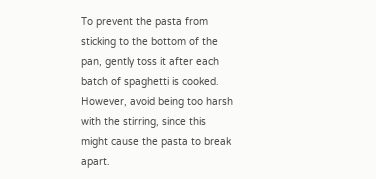To prevent the pasta from sticking to the bottom of the pan, gently toss it after each batch of spaghetti is cooked. However, avoid being too harsh with the stirring, since this might cause the pasta to break apart.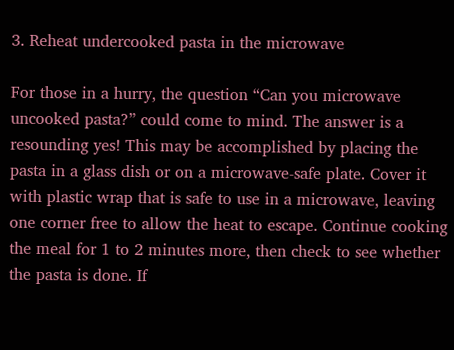3. Reheat undercooked pasta in the microwave

For those in a hurry, the question “Can you microwave uncooked pasta?” could come to mind. The answer is a resounding yes! This may be accomplished by placing the pasta in a glass dish or on a microwave-safe plate. Cover it with plastic wrap that is safe to use in a microwave, leaving one corner free to allow the heat to escape. Continue cooking the meal for 1 to 2 minutes more, then check to see whether the pasta is done. If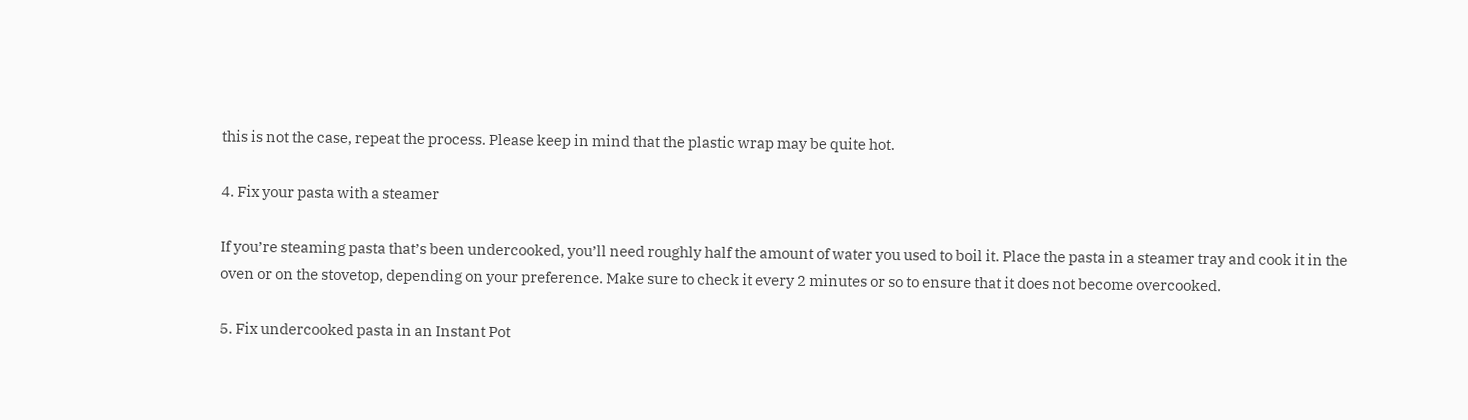this is not the case, repeat the process. Please keep in mind that the plastic wrap may be quite hot.

4. Fix your pasta with a steamer

If you’re steaming pasta that’s been undercooked, you’ll need roughly half the amount of water you used to boil it. Place the pasta in a steamer tray and cook it in the oven or on the stovetop, depending on your preference. Make sure to check it every 2 minutes or so to ensure that it does not become overcooked.

5. Fix undercooked pasta in an Instant Pot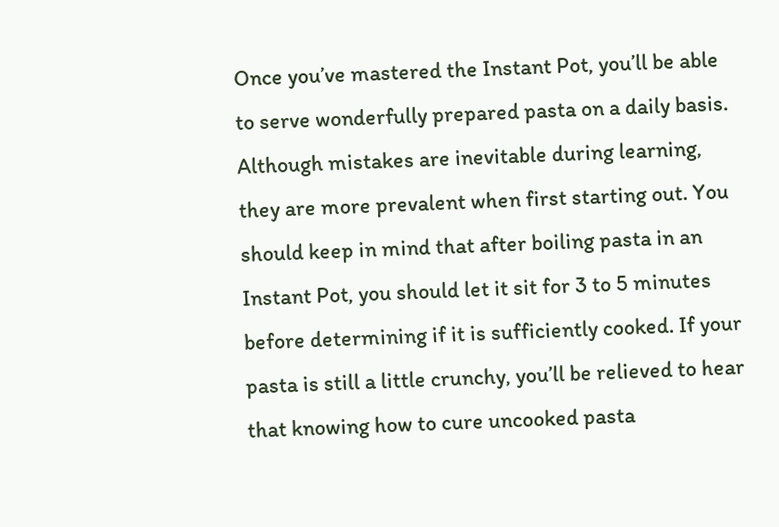Once you’ve mastered the Instant Pot, you’ll be able to serve wonderfully prepared pasta on a daily basis. Although mistakes are inevitable during learning, they are more prevalent when first starting out. You should keep in mind that after boiling pasta in an Instant Pot, you should let it sit for 3 to 5 minutes before determining if it is sufficiently cooked. If your pasta is still a little crunchy, you’ll be relieved to hear that knowing how to cure uncooked pasta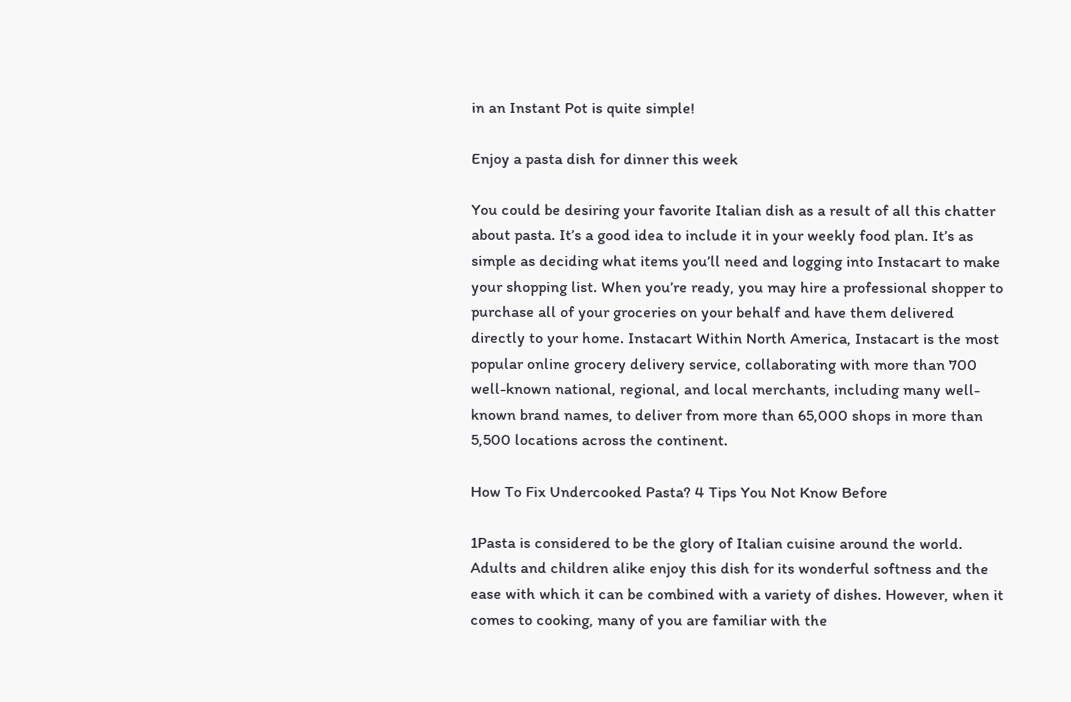in an Instant Pot is quite simple!

Enjoy a pasta dish for dinner this week

You could be desiring your favorite Italian dish as a result of all this chatter about pasta. It’s a good idea to include it in your weekly food plan. It’s as simple as deciding what items you’ll need and logging into Instacart to make your shopping list. When you’re ready, you may hire a professional shopper to purchase all of your groceries on your behalf and have them delivered directly to your home. Instacart Within North America, Instacart is the most popular online grocery delivery service, collaborating with more than 700 well-known national, regional, and local merchants, including many well-known brand names, to deliver from more than 65,000 shops in more than 5,500 locations across the continent.

How To Fix Undercooked Pasta? 4 Tips You Not Know Before

1Pasta is considered to be the glory of Italian cuisine around the world. Adults and children alike enjoy this dish for its wonderful softness and the ease with which it can be combined with a variety of dishes. However, when it comes to cooking, many of you are familiar with the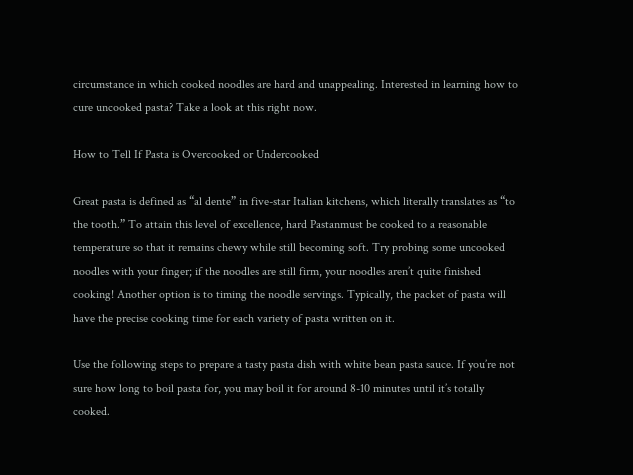circumstance in which cooked noodles are hard and unappealing. Interested in learning how to cure uncooked pasta? Take a look at this right now.

How to Tell If Pasta is Overcooked or Undercooked

Great pasta is defined as “al dente” in five-star Italian kitchens, which literally translates as “to the tooth.” To attain this level of excellence, hard Pastanmust be cooked to a reasonable temperature so that it remains chewy while still becoming soft. Try probing some uncooked noodles with your finger; if the noodles are still firm, your noodles aren’t quite finished cooking! Another option is to timing the noodle servings. Typically, the packet of pasta will have the precise cooking time for each variety of pasta written on it.

Use the following steps to prepare a tasty pasta dish with white bean pasta sauce. If you’re not sure how long to boil pasta for, you may boil it for around 8-10 minutes until it’s totally cooked.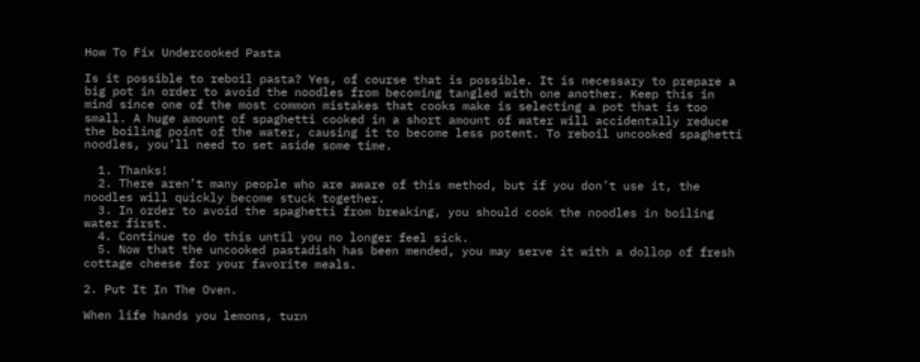How To Fix Undercooked Pasta

Is it possible to reboil pasta? Yes, of course that is possible. It is necessary to prepare a big pot in order to avoid the noodles from becoming tangled with one another. Keep this in mind since one of the most common mistakes that cooks make is selecting a pot that is too small. A huge amount of spaghetti cooked in a short amount of water will accidentally reduce the boiling point of the water, causing it to become less potent. To reboil uncooked spaghetti noodles, you’ll need to set aside some time.

  1. Thanks!
  2. There aren’t many people who are aware of this method, but if you don’t use it, the noodles will quickly become stuck together.
  3. In order to avoid the spaghetti from breaking, you should cook the noodles in boiling water first.
  4. Continue to do this until you no longer feel sick.
  5. Now that the uncooked pastadish has been mended, you may serve it with a dollop of fresh cottage cheese for your favorite meals.

2. Put It In The Oven.

When life hands you lemons, turn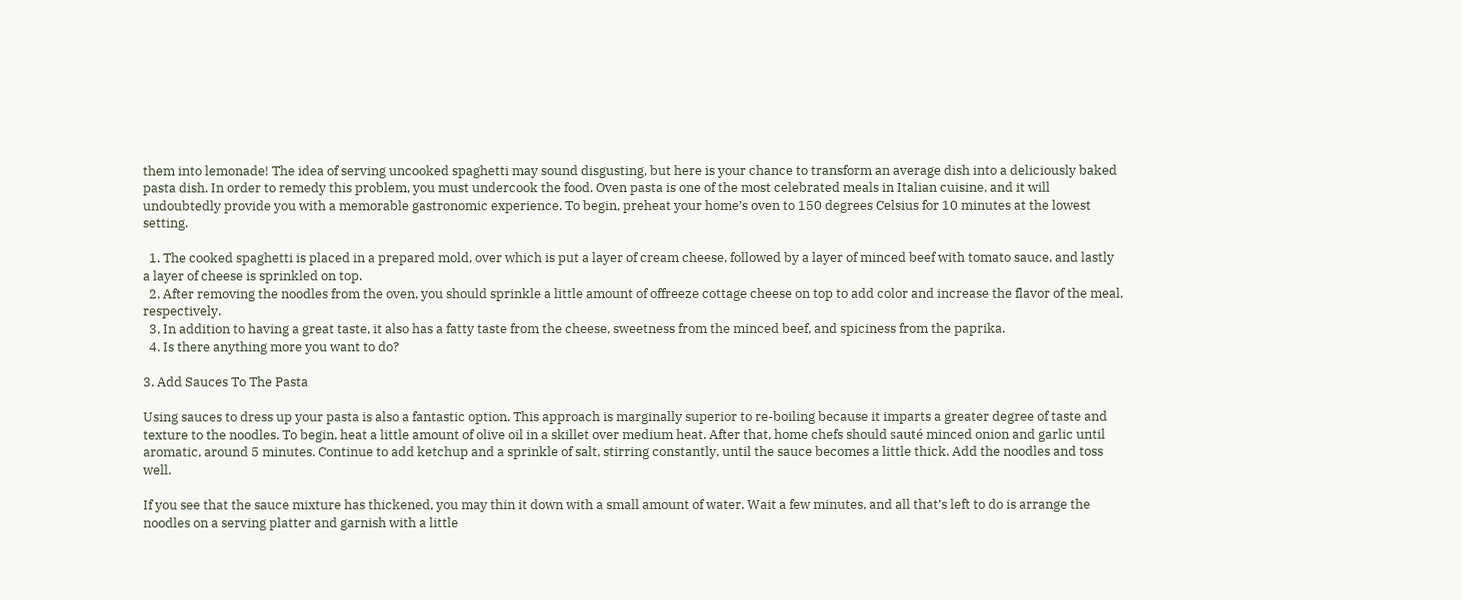them into lemonade! The idea of serving uncooked spaghetti may sound disgusting, but here is your chance to transform an average dish into a deliciously baked pasta dish. In order to remedy this problem, you must undercook the food. Oven pasta is one of the most celebrated meals in Italian cuisine, and it will undoubtedly provide you with a memorable gastronomic experience. To begin, preheat your home’s oven to 150 degrees Celsius for 10 minutes at the lowest setting.

  1. The cooked spaghetti is placed in a prepared mold, over which is put a layer of cream cheese, followed by a layer of minced beef with tomato sauce, and lastly a layer of cheese is sprinkled on top.
  2. After removing the noodles from the oven, you should sprinkle a little amount of offreeze cottage cheese on top to add color and increase the flavor of the meal, respectively.
  3. In addition to having a great taste, it also has a fatty taste from the cheese, sweetness from the minced beef, and spiciness from the paprika.
  4. Is there anything more you want to do?

3. Add Sauces To The Pasta

Using sauces to dress up your pasta is also a fantastic option. This approach is marginally superior to re-boiling because it imparts a greater degree of taste and texture to the noodles. To begin, heat a little amount of olive oil in a skillet over medium heat. After that, home chefs should sauté minced onion and garlic until aromatic, around 5 minutes. Continue to add ketchup and a sprinkle of salt, stirring constantly, until the sauce becomes a little thick. Add the noodles and toss well.

If you see that the sauce mixture has thickened, you may thin it down with a small amount of water. Wait a few minutes, and all that’s left to do is arrange the noodles on a serving platter and garnish with a little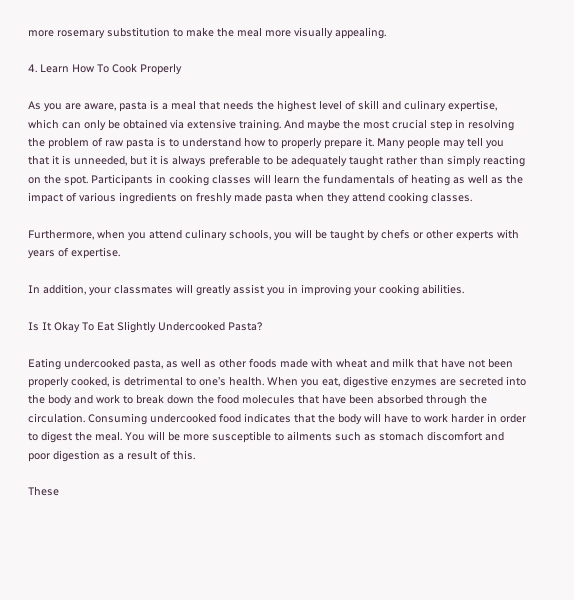more rosemary substitution to make the meal more visually appealing.

4. Learn How To Cook Properly

As you are aware, pasta is a meal that needs the highest level of skill and culinary expertise, which can only be obtained via extensive training. And maybe the most crucial step in resolving the problem of raw pasta is to understand how to properly prepare it. Many people may tell you that it is unneeded, but it is always preferable to be adequately taught rather than simply reacting on the spot. Participants in cooking classes will learn the fundamentals of heating as well as the impact of various ingredients on freshly made pasta when they attend cooking classes.

Furthermore, when you attend culinary schools, you will be taught by chefs or other experts with years of expertise.

In addition, your classmates will greatly assist you in improving your cooking abilities.

Is It Okay To Eat Slightly Undercooked Pasta?

Eating undercooked pasta, as well as other foods made with wheat and milk that have not been properly cooked, is detrimental to one’s health. When you eat, digestive enzymes are secreted into the body and work to break down the food molecules that have been absorbed through the circulation. Consuming undercooked food indicates that the body will have to work harder in order to digest the meal. You will be more susceptible to ailments such as stomach discomfort and poor digestion as a result of this.

These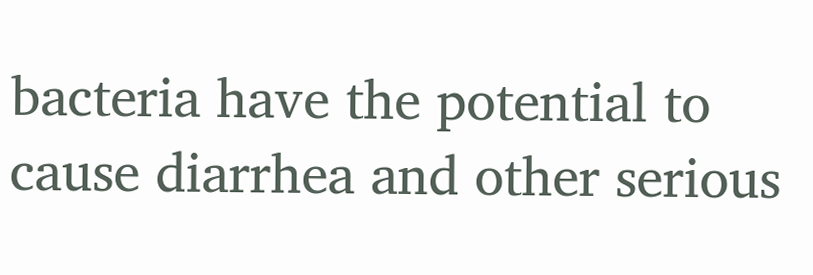bacteria have the potential to cause diarrhea and other serious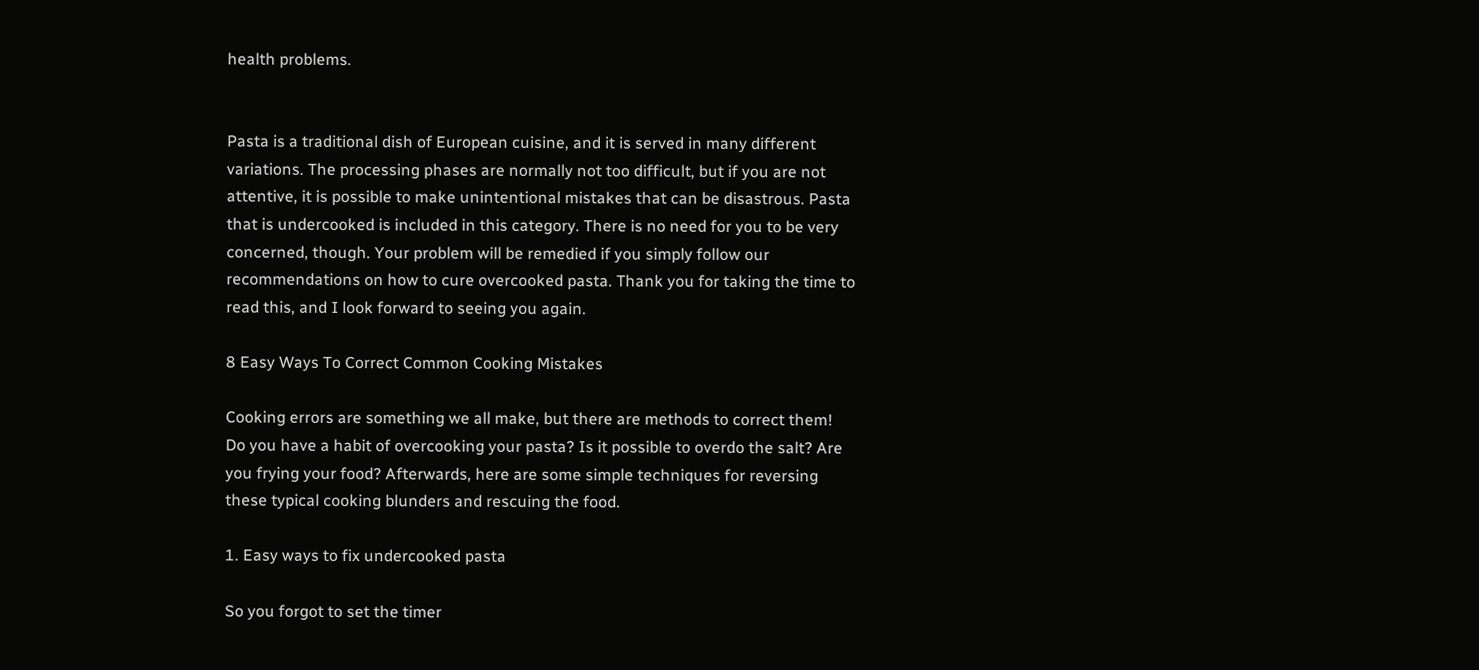health problems.


Pasta is a traditional dish of European cuisine, and it is served in many different variations. The processing phases are normally not too difficult, but if you are not attentive, it is possible to make unintentional mistakes that can be disastrous. Pasta that is undercooked is included in this category. There is no need for you to be very concerned, though. Your problem will be remedied if you simply follow our recommendations on how to cure overcooked pasta. Thank you for taking the time to read this, and I look forward to seeing you again.

8 Easy Ways To Correct Common Cooking Mistakes

Cooking errors are something we all make, but there are methods to correct them! Do you have a habit of overcooking your pasta? Is it possible to overdo the salt? Are you frying your food? Afterwards, here are some simple techniques for reversing these typical cooking blunders and rescuing the food.

1. Easy ways to fix undercooked pasta

So you forgot to set the timer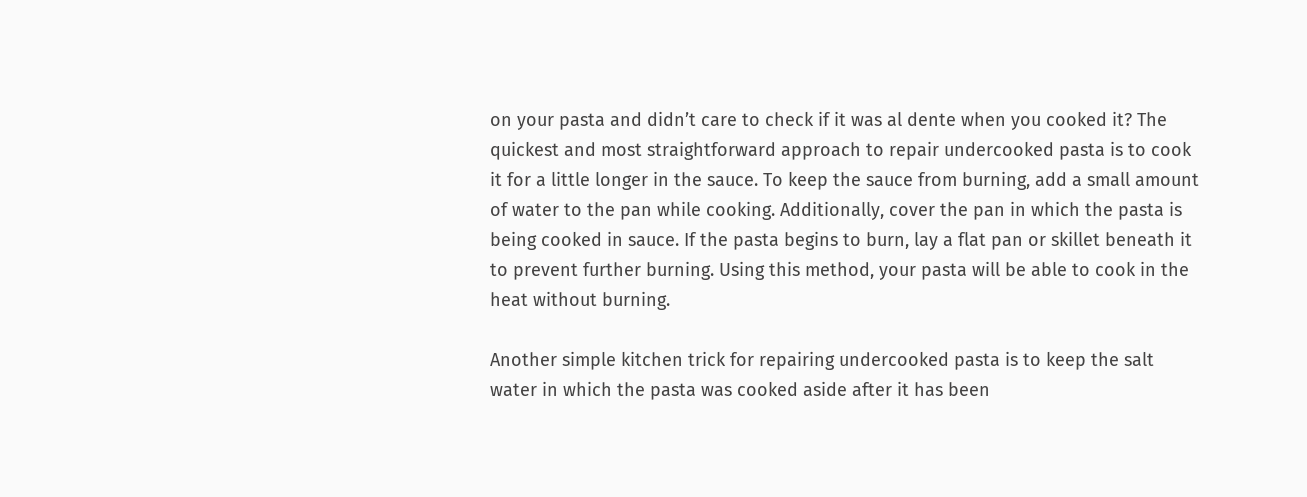on your pasta and didn’t care to check if it was al dente when you cooked it? The quickest and most straightforward approach to repair undercooked pasta is to cook it for a little longer in the sauce. To keep the sauce from burning, add a small amount of water to the pan while cooking. Additionally, cover the pan in which the pasta is being cooked in sauce. If the pasta begins to burn, lay a flat pan or skillet beneath it to prevent further burning. Using this method, your pasta will be able to cook in the heat without burning.

Another simple kitchen trick for repairing undercooked pasta is to keep the salt water in which the pasta was cooked aside after it has been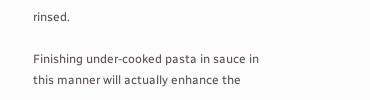rinsed.

Finishing under-cooked pasta in sauce in this manner will actually enhance the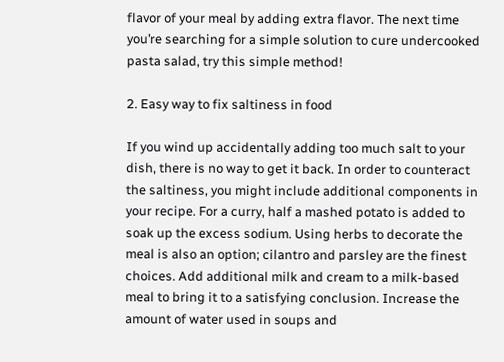flavor of your meal by adding extra flavor. The next time you’re searching for a simple solution to cure undercooked pasta salad, try this simple method!

2. Easy way to fix saltiness in food

If you wind up accidentally adding too much salt to your dish, there is no way to get it back. In order to counteract the saltiness, you might include additional components in your recipe. For a curry, half a mashed potato is added to soak up the excess sodium. Using herbs to decorate the meal is also an option; cilantro and parsley are the finest choices. Add additional milk and cream to a milk-based meal to bring it to a satisfying conclusion. Increase the amount of water used in soups and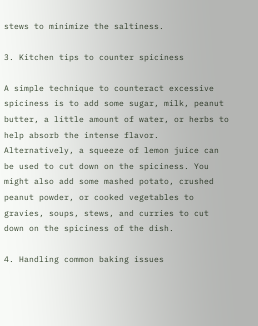stews to minimize the saltiness.

3. Kitchen tips to counter spiciness

A simple technique to counteract excessive spiciness is to add some sugar, milk, peanut butter, a little amount of water, or herbs to help absorb the intense flavor. Alternatively, a squeeze of lemon juice can be used to cut down on the spiciness. You might also add some mashed potato, crushed peanut powder, or cooked vegetables to gravies, soups, stews, and curries to cut down on the spiciness of the dish.

4. Handling common baking issues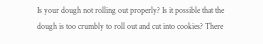Is your dough not rolling out properly? Is it possible that the dough is too crumbly to roll out and cut into cookies? There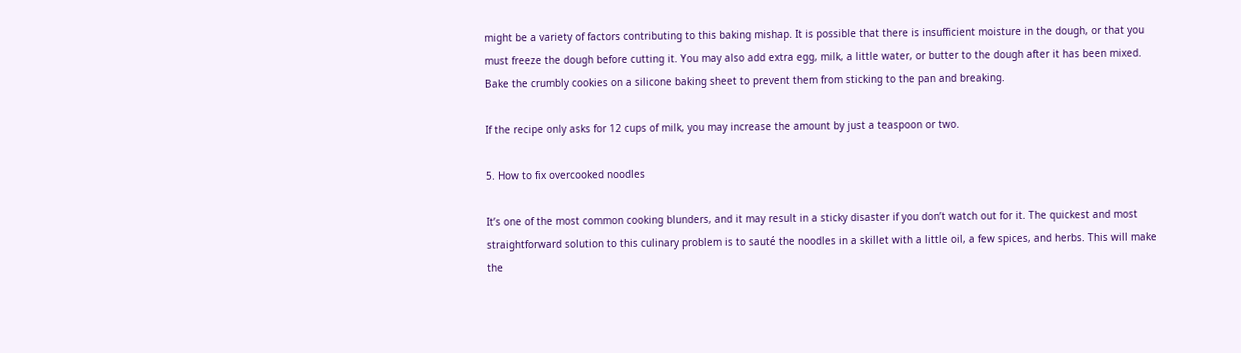might be a variety of factors contributing to this baking mishap. It is possible that there is insufficient moisture in the dough, or that you must freeze the dough before cutting it. You may also add extra egg, milk, a little water, or butter to the dough after it has been mixed. Bake the crumbly cookies on a silicone baking sheet to prevent them from sticking to the pan and breaking.

If the recipe only asks for 12 cups of milk, you may increase the amount by just a teaspoon or two.

5. How to fix overcooked noodles

It’s one of the most common cooking blunders, and it may result in a sticky disaster if you don’t watch out for it. The quickest and most straightforward solution to this culinary problem is to sauté the noodles in a skillet with a little oil, a few spices, and herbs. This will make the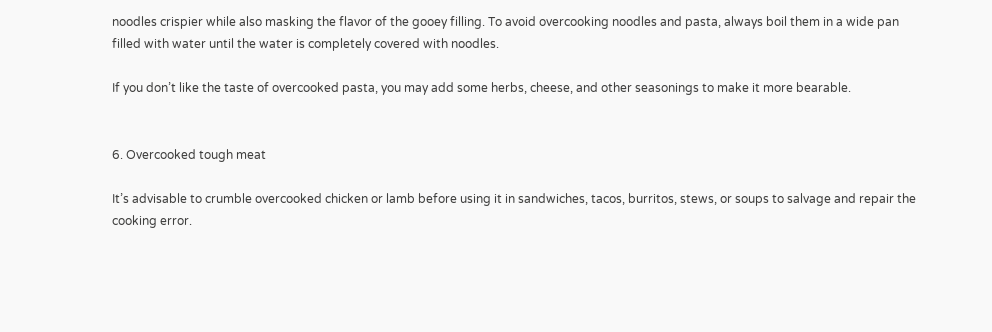noodles crispier while also masking the flavor of the gooey filling. To avoid overcooking noodles and pasta, always boil them in a wide pan filled with water until the water is completely covered with noodles.

If you don’t like the taste of overcooked pasta, you may add some herbs, cheese, and other seasonings to make it more bearable.


6. Overcooked tough meat

It’s advisable to crumble overcooked chicken or lamb before using it in sandwiches, tacos, burritos, stews, or soups to salvage and repair the cooking error.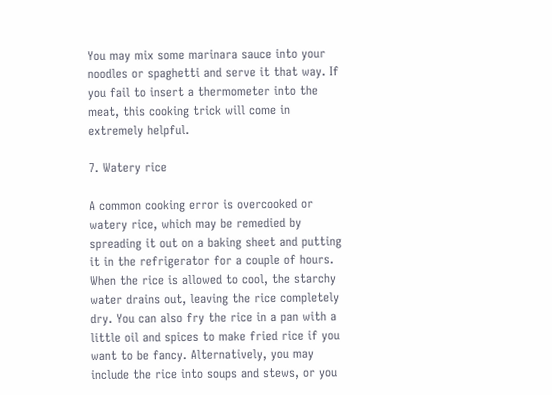You may mix some marinara sauce into your noodles or spaghetti and serve it that way. If you fail to insert a thermometer into the meat, this cooking trick will come in extremely helpful.

7. Watery rice

A common cooking error is overcooked or watery rice, which may be remedied by spreading it out on a baking sheet and putting it in the refrigerator for a couple of hours. When the rice is allowed to cool, the starchy water drains out, leaving the rice completely dry. You can also fry the rice in a pan with a little oil and spices to make fried rice if you want to be fancy. Alternatively, you may include the rice into soups and stews, or you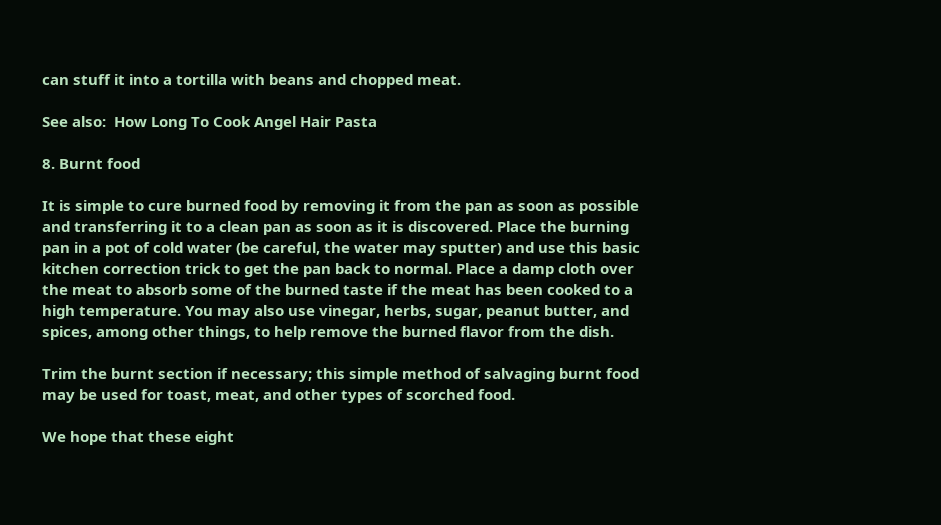can stuff it into a tortilla with beans and chopped meat.

See also:  How Long To Cook Angel Hair Pasta

8. Burnt food

It is simple to cure burned food by removing it from the pan as soon as possible and transferring it to a clean pan as soon as it is discovered. Place the burning pan in a pot of cold water (be careful, the water may sputter) and use this basic kitchen correction trick to get the pan back to normal. Place a damp cloth over the meat to absorb some of the burned taste if the meat has been cooked to a high temperature. You may also use vinegar, herbs, sugar, peanut butter, and spices, among other things, to help remove the burned flavor from the dish.

Trim the burnt section if necessary; this simple method of salvaging burnt food may be used for toast, meat, and other types of scorched food.

We hope that these eight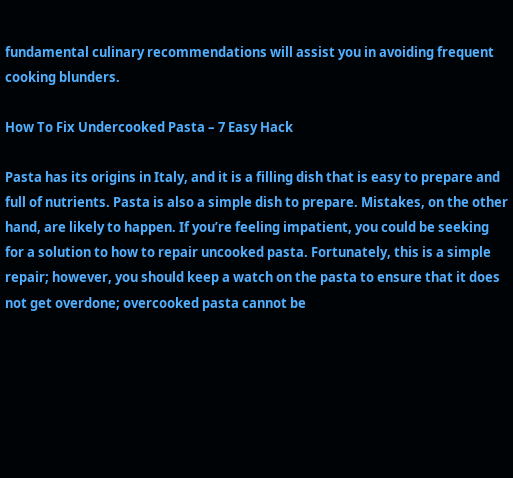fundamental culinary recommendations will assist you in avoiding frequent cooking blunders.

How To Fix Undercooked Pasta – 7 Easy Hack

Pasta has its origins in Italy, and it is a filling dish that is easy to prepare and full of nutrients. Pasta is also a simple dish to prepare. Mistakes, on the other hand, are likely to happen. If you’re feeling impatient, you could be seeking for a solution to how to repair uncooked pasta. Fortunately, this is a simple repair; however, you should keep a watch on the pasta to ensure that it does not get overdone; overcooked pasta cannot be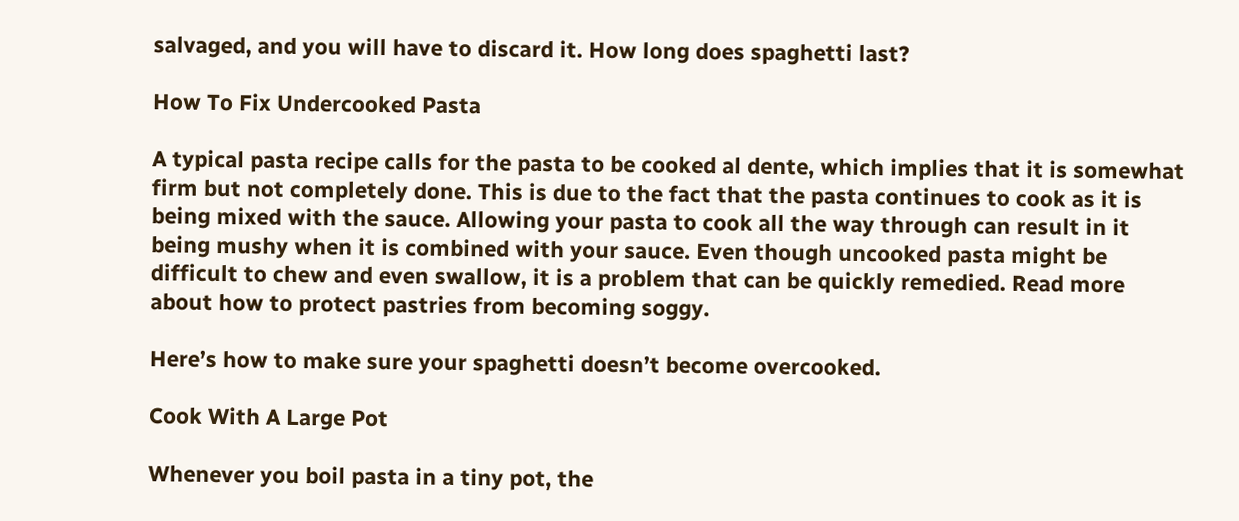salvaged, and you will have to discard it. How long does spaghetti last?

How To Fix Undercooked Pasta

A typical pasta recipe calls for the pasta to be cooked al dente, which implies that it is somewhat firm but not completely done. This is due to the fact that the pasta continues to cook as it is being mixed with the sauce. Allowing your pasta to cook all the way through can result in it being mushy when it is combined with your sauce. Even though uncooked pasta might be difficult to chew and even swallow, it is a problem that can be quickly remedied. Read more about how to protect pastries from becoming soggy.

Here’s how to make sure your spaghetti doesn’t become overcooked.

Cook With A Large Pot

Whenever you boil pasta in a tiny pot, the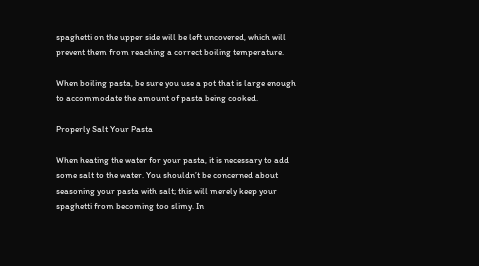spaghetti on the upper side will be left uncovered, which will prevent them from reaching a correct boiling temperature.

When boiling pasta, be sure you use a pot that is large enough to accommodate the amount of pasta being cooked.

Properly Salt Your Pasta

When heating the water for your pasta, it is necessary to add some salt to the water. You shouldn’t be concerned about seasoning your pasta with salt; this will merely keep your spaghetti from becoming too slimy. In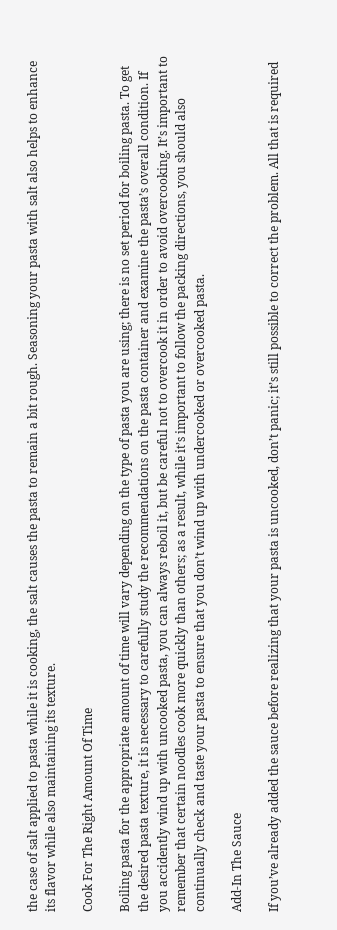the case of salt applied to pasta while it is cooking, the salt causes the pasta to remain a bit rough. Seasoning your pasta with salt also helps to enhance its flavor while also maintaining its texture.

Cook For The Right Amount Of Time

Boiling pasta for the appropriate amount of time will vary depending on the type of pasta you are using; there is no set period for boiling pasta. To get the desired pasta texture, it is necessary to carefully study the recommendations on the pasta container and examine the pasta’s overall condition. If you accidently wind up with uncooked pasta, you can always reboil it, but be careful not to overcook it in order to avoid overcooking. It’s important to remember that certain noodles cook more quickly than others; as a result, while it’s important to follow the packing directions, you should also continually check and taste your pasta to ensure that you don’t wind up with undercooked or overcooked pasta.

Add-In The Sauce

If you’ve already added the sauce before realizing that your pasta is uncooked, don’t panic; it’s still possible to correct the problem. All that is required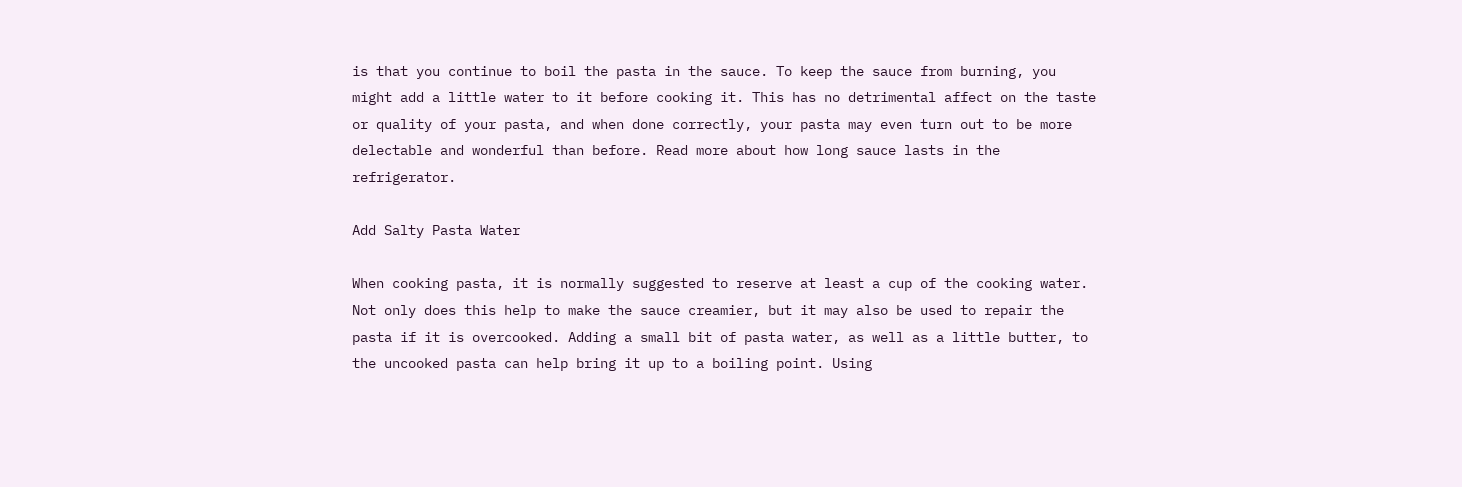is that you continue to boil the pasta in the sauce. To keep the sauce from burning, you might add a little water to it before cooking it. This has no detrimental affect on the taste or quality of your pasta, and when done correctly, your pasta may even turn out to be more delectable and wonderful than before. Read more about how long sauce lasts in the refrigerator.

Add Salty Pasta Water

When cooking pasta, it is normally suggested to reserve at least a cup of the cooking water. Not only does this help to make the sauce creamier, but it may also be used to repair the pasta if it is overcooked. Adding a small bit of pasta water, as well as a little butter, to the uncooked pasta can help bring it up to a boiling point. Using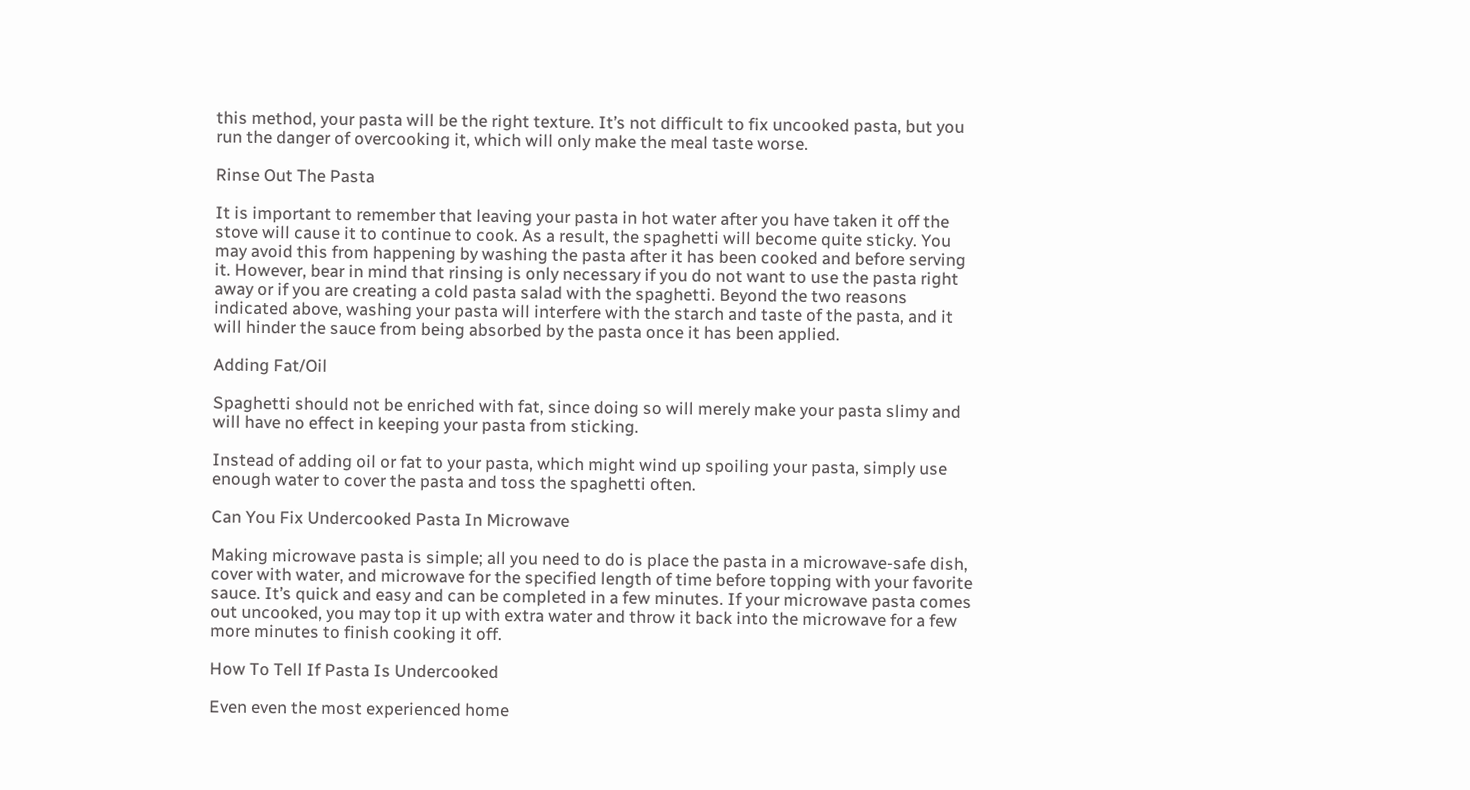this method, your pasta will be the right texture. It’s not difficult to fix uncooked pasta, but you run the danger of overcooking it, which will only make the meal taste worse.

Rinse Out The Pasta

It is important to remember that leaving your pasta in hot water after you have taken it off the stove will cause it to continue to cook. As a result, the spaghetti will become quite sticky. You may avoid this from happening by washing the pasta after it has been cooked and before serving it. However, bear in mind that rinsing is only necessary if you do not want to use the pasta right away or if you are creating a cold pasta salad with the spaghetti. Beyond the two reasons indicated above, washing your pasta will interfere with the starch and taste of the pasta, and it will hinder the sauce from being absorbed by the pasta once it has been applied.

Adding Fat/Oil

Spaghetti should not be enriched with fat, since doing so will merely make your pasta slimy and will have no effect in keeping your pasta from sticking.

Instead of adding oil or fat to your pasta, which might wind up spoiling your pasta, simply use enough water to cover the pasta and toss the spaghetti often.

Can You Fix Undercooked Pasta In Microwave

Making microwave pasta is simple; all you need to do is place the pasta in a microwave-safe dish, cover with water, and microwave for the specified length of time before topping with your favorite sauce. It’s quick and easy and can be completed in a few minutes. If your microwave pasta comes out uncooked, you may top it up with extra water and throw it back into the microwave for a few more minutes to finish cooking it off.

How To Tell If Pasta Is Undercooked

Even even the most experienced home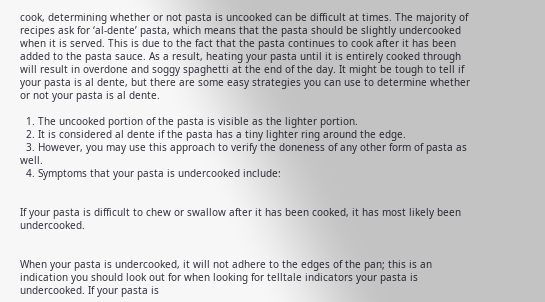cook, determining whether or not pasta is uncooked can be difficult at times. The majority of recipes ask for ‘al-dente’ pasta, which means that the pasta should be slightly undercooked when it is served. This is due to the fact that the pasta continues to cook after it has been added to the pasta sauce. As a result, heating your pasta until it is entirely cooked through will result in overdone and soggy spaghetti at the end of the day. It might be tough to tell if your pasta is al dente, but there are some easy strategies you can use to determine whether or not your pasta is al dente.

  1. The uncooked portion of the pasta is visible as the lighter portion.
  2. It is considered al dente if the pasta has a tiny lighter ring around the edge.
  3. However, you may use this approach to verify the doneness of any other form of pasta as well.
  4. Symptoms that your pasta is undercooked include:


If your pasta is difficult to chew or swallow after it has been cooked, it has most likely been undercooked.


When your pasta is undercooked, it will not adhere to the edges of the pan; this is an indication you should look out for when looking for telltale indicators your pasta is undercooked. If your pasta is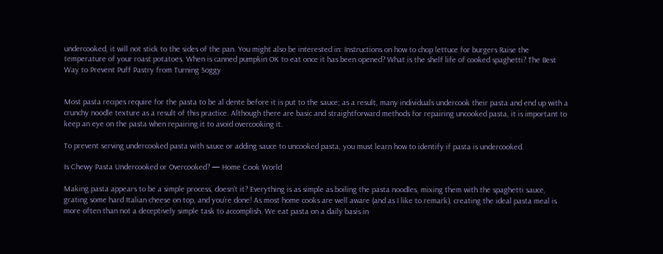undercooked, it will not stick to the sides of the pan. You might also be interested in: Instructions on how to chop lettuce for burgers Raise the temperature of your roast potatoes. When is canned pumpkin OK to eat once it has been opened? What is the shelf life of cooked spaghetti? The Best Way to Prevent Puff Pastry from Turning Soggy


Most pasta recipes require for the pasta to be al dente before it is put to the sauce; as a result, many individuals undercook their pasta and end up with a crunchy noodle texture as a result of this practice. Although there are basic and straightforward methods for repairing uncooked pasta, it is important to keep an eye on the pasta when repairing it to avoid overcooking it.

To prevent serving undercooked pasta with sauce or adding sauce to uncooked pasta, you must learn how to identify if pasta is undercooked.

Is Chewy Pasta Undercooked or Overcooked? — Home Cook World

Making pasta appears to be a simple process, doesn’t it? Everything is as simple as boiling the pasta noodles, mixing them with the spaghetti sauce, grating some hard Italian cheese on top, and you’re done! As most home cooks are well aware (and as I like to remark), creating the ideal pasta meal is more often than not a deceptively simple task to accomplish. We eat pasta on a daily basis in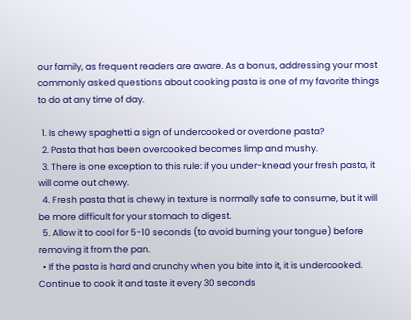our family, as frequent readers are aware. As a bonus, addressing your most commonly asked questions about cooking pasta is one of my favorite things to do at any time of day.

  1. Is chewy spaghetti a sign of undercooked or overdone pasta?
  2. Pasta that has been overcooked becomes limp and mushy.
  3. There is one exception to this rule: if you under-knead your fresh pasta, it will come out chewy.
  4. Fresh pasta that is chewy in texture is normally safe to consume, but it will be more difficult for your stomach to digest.
  5. Allow it to cool for 5-10 seconds (to avoid burning your tongue) before removing it from the pan.
  • If the pasta is hard and crunchy when you bite into it, it is undercooked. Continue to cook it and taste it every 30 seconds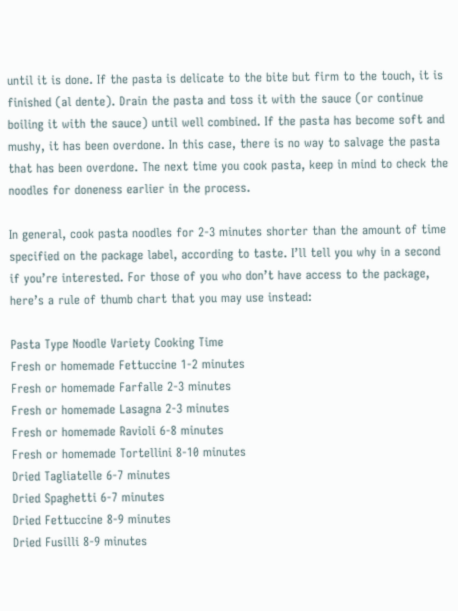until it is done. If the pasta is delicate to the bite but firm to the touch, it is finished (al dente). Drain the pasta and toss it with the sauce (or continue boiling it with the sauce) until well combined. If the pasta has become soft and mushy, it has been overdone. In this case, there is no way to salvage the pasta that has been overdone. The next time you cook pasta, keep in mind to check the noodles for doneness earlier in the process.

In general, cook pasta noodles for 2-3 minutes shorter than the amount of time specified on the package label, according to taste. I’ll tell you why in a second if you’re interested. For those of you who don’t have access to the package, here’s a rule of thumb chart that you may use instead:

Pasta Type Noodle Variety Cooking Time
Fresh or homemade Fettuccine 1-2 minutes
Fresh or homemade Farfalle 2-3 minutes
Fresh or homemade Lasagna 2-3 minutes
Fresh or homemade Ravioli 6-8 minutes
Fresh or homemade Tortellini 8-10 minutes
Dried Tagliatelle 6-7 minutes
Dried Spaghetti 6-7 minutes
Dried Fettuccine 8-9 minutes
Dried Fusilli 8-9 minutes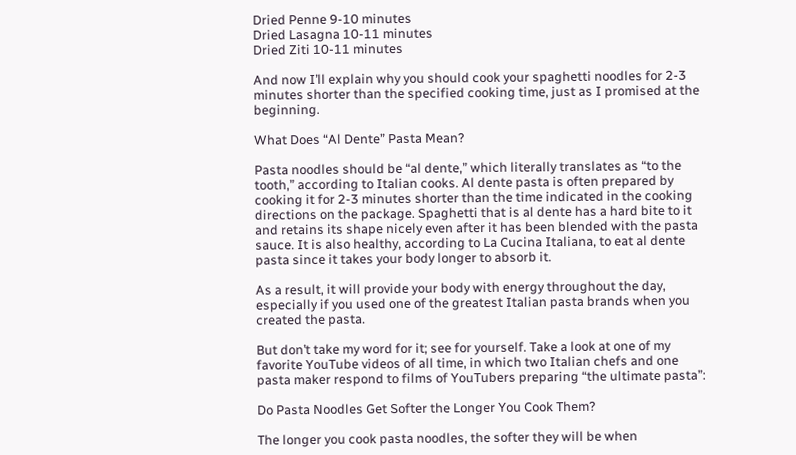Dried Penne 9-10 minutes
Dried Lasagna 10-11 minutes
Dried Ziti 10-11 minutes

And now I’ll explain why you should cook your spaghetti noodles for 2-3 minutes shorter than the specified cooking time, just as I promised at the beginning.

What Does “Al Dente” Pasta Mean?

Pasta noodles should be “al dente,” which literally translates as “to the tooth,” according to Italian cooks. Al dente pasta is often prepared by cooking it for 2-3 minutes shorter than the time indicated in the cooking directions on the package. Spaghetti that is al dente has a hard bite to it and retains its shape nicely even after it has been blended with the pasta sauce. It is also healthy, according to La Cucina Italiana, to eat al dente pasta since it takes your body longer to absorb it.

As a result, it will provide your body with energy throughout the day, especially if you used one of the greatest Italian pasta brands when you created the pasta.

But don’t take my word for it; see for yourself. Take a look at one of my favorite YouTube videos of all time, in which two Italian chefs and one pasta maker respond to films of YouTubers preparing “the ultimate pasta”:

Do Pasta Noodles Get Softer the Longer You Cook Them?

The longer you cook pasta noodles, the softer they will be when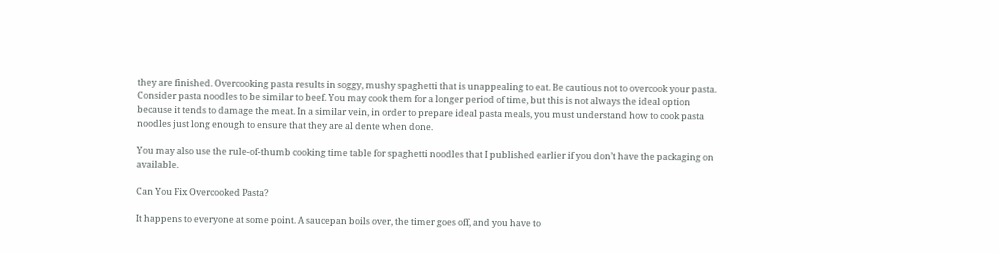they are finished. Overcooking pasta results in soggy, mushy spaghetti that is unappealing to eat. Be cautious not to overcook your pasta. Consider pasta noodles to be similar to beef. You may cook them for a longer period of time, but this is not always the ideal option because it tends to damage the meat. In a similar vein, in order to prepare ideal pasta meals, you must understand how to cook pasta noodles just long enough to ensure that they are al dente when done.

You may also use the rule-of-thumb cooking time table for spaghetti noodles that I published earlier if you don’t have the packaging on available.

Can You Fix Overcooked Pasta?

It happens to everyone at some point. A saucepan boils over, the timer goes off, and you have to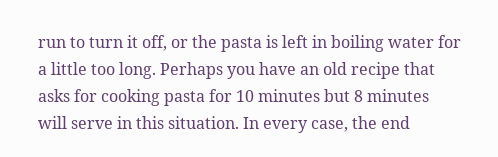run to turn it off, or the pasta is left in boiling water for a little too long. Perhaps you have an old recipe that asks for cooking pasta for 10 minutes but 8 minutes will serve in this situation. In every case, the end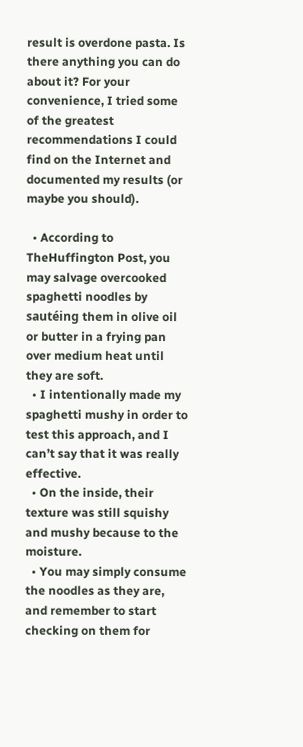result is overdone pasta. Is there anything you can do about it? For your convenience, I tried some of the greatest recommendations I could find on the Internet and documented my results (or maybe you should).

  • According to TheHuffington Post, you may salvage overcooked spaghetti noodles by sautéing them in olive oil or butter in a frying pan over medium heat until they are soft.
  • I intentionally made my spaghetti mushy in order to test this approach, and I can’t say that it was really effective.
  • On the inside, their texture was still squishy and mushy because to the moisture.
  • You may simply consume the noodles as they are, and remember to start checking on them for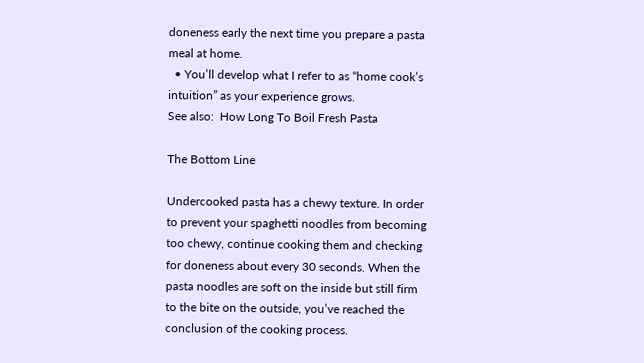doneness early the next time you prepare a pasta meal at home.
  • You’ll develop what I refer to as “home cook’s intuition” as your experience grows.
See also:  How Long To Boil Fresh Pasta

The Bottom Line

Undercooked pasta has a chewy texture. In order to prevent your spaghetti noodles from becoming too chewy, continue cooking them and checking for doneness about every 30 seconds. When the pasta noodles are soft on the inside but still firm to the bite on the outside, you’ve reached the conclusion of the cooking process.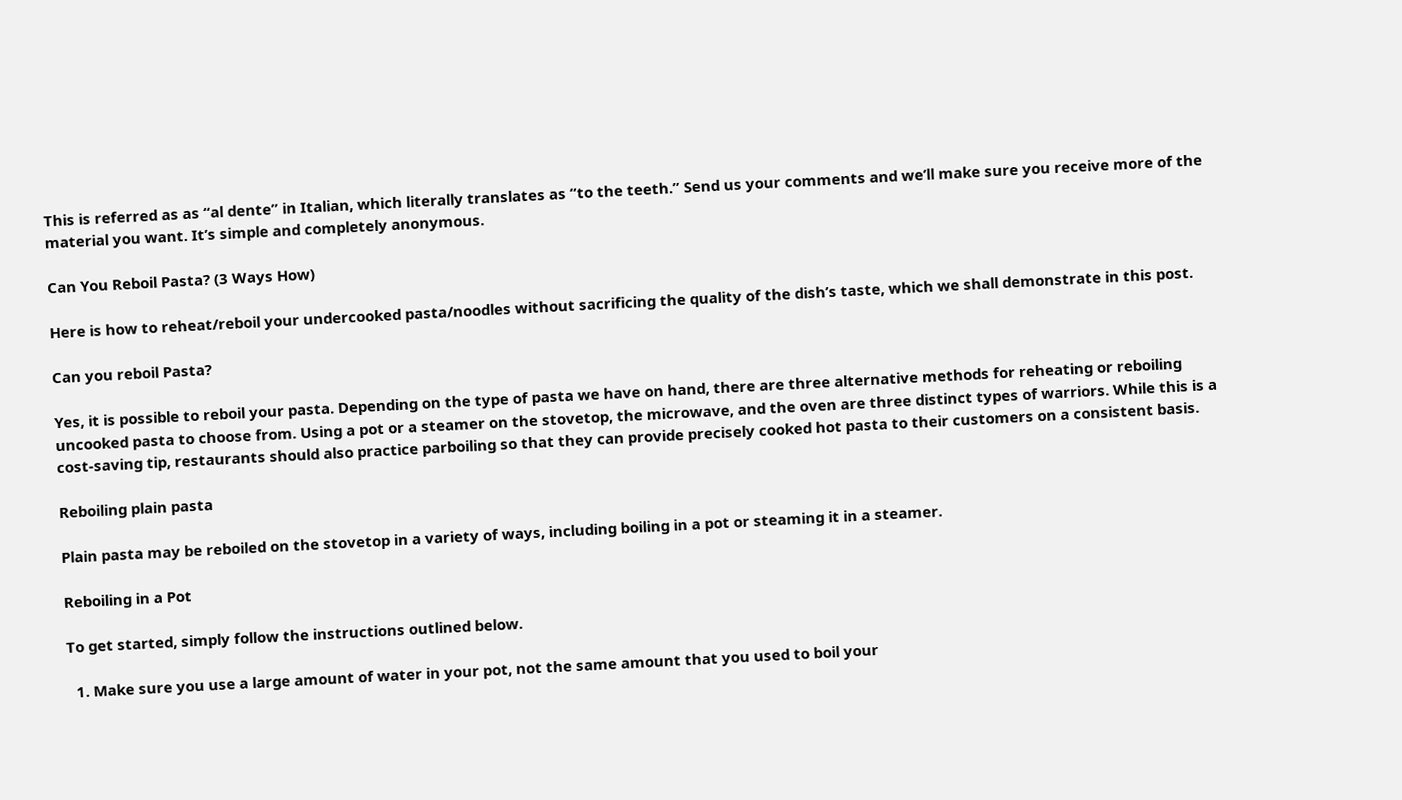This is referred as as “al dente” in Italian, which literally translates as “to the teeth.” Send us your comments and we’ll make sure you receive more of the material you want. It’s simple and completely anonymous.

Can You Reboil Pasta? (3 Ways How)

Here is how to reheat/reboil your undercooked pasta/noodles without sacrificing the quality of the dish’s taste, which we shall demonstrate in this post.

Can you reboil Pasta?

Yes, it is possible to reboil your pasta. Depending on the type of pasta we have on hand, there are three alternative methods for reheating or reboiling uncooked pasta to choose from. Using a pot or a steamer on the stovetop, the microwave, and the oven are three distinct types of warriors. While this is a cost-saving tip, restaurants should also practice parboiling so that they can provide precisely cooked hot pasta to their customers on a consistent basis.

Reboiling plain pasta

Plain pasta may be reboiled on the stovetop in a variety of ways, including boiling in a pot or steaming it in a steamer.

Reboiling in a Pot

To get started, simply follow the instructions outlined below.

  1. Make sure you use a large amount of water in your pot, not the same amount that you used to boil your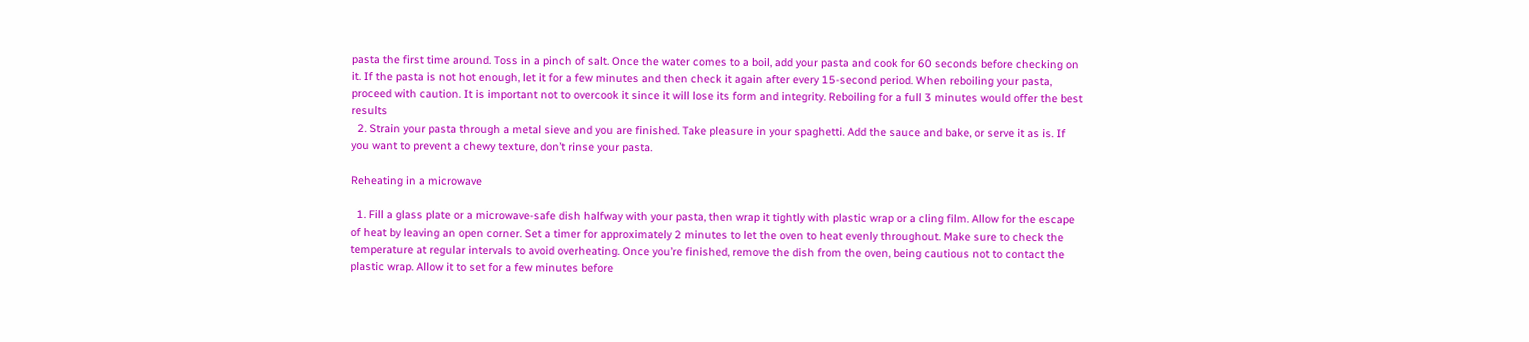pasta the first time around. Toss in a pinch of salt. Once the water comes to a boil, add your pasta and cook for 60 seconds before checking on it. If the pasta is not hot enough, let it for a few minutes and then check it again after every 15-second period. When reboiling your pasta, proceed with caution. It is important not to overcook it since it will lose its form and integrity. Reboiling for a full 3 minutes would offer the best results
  2. Strain your pasta through a metal sieve and you are finished. Take pleasure in your spaghetti. Add the sauce and bake, or serve it as is. If you want to prevent a chewy texture, don’t rinse your pasta.

Reheating in a microwave

  1. Fill a glass plate or a microwave-safe dish halfway with your pasta, then wrap it tightly with plastic wrap or a cling film. Allow for the escape of heat by leaving an open corner. Set a timer for approximately 2 minutes to let the oven to heat evenly throughout. Make sure to check the temperature at regular intervals to avoid overheating. Once you’re finished, remove the dish from the oven, being cautious not to contact the plastic wrap. Allow it to set for a few minutes before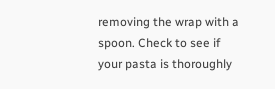removing the wrap with a spoon. Check to see if your pasta is thoroughly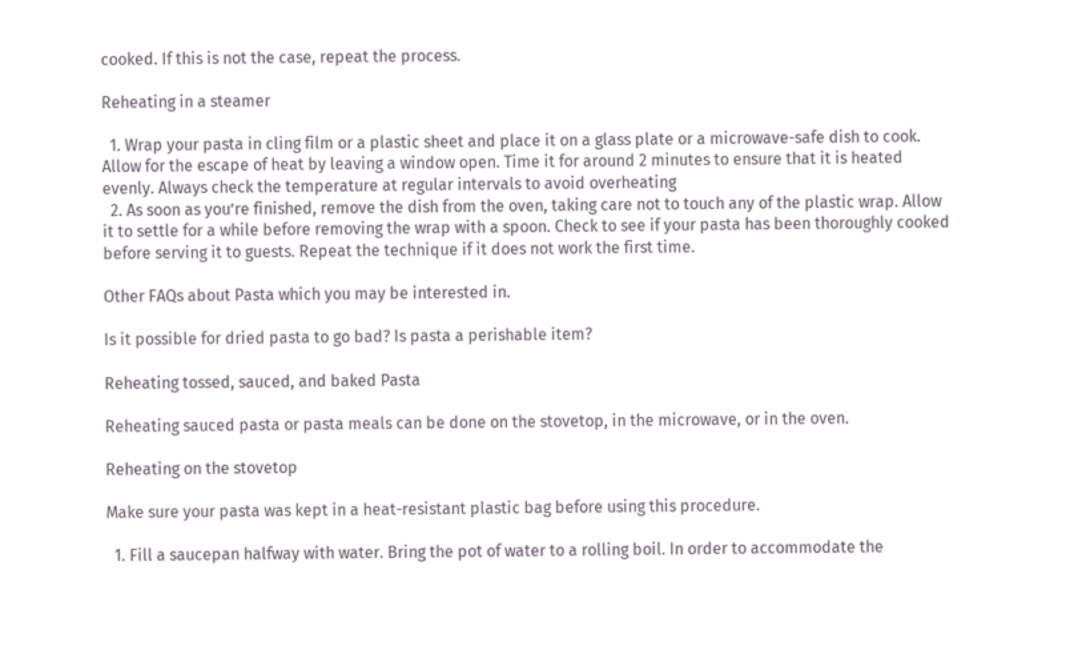cooked. If this is not the case, repeat the process.

Reheating in a steamer

  1. Wrap your pasta in cling film or a plastic sheet and place it on a glass plate or a microwave-safe dish to cook. Allow for the escape of heat by leaving a window open. Time it for around 2 minutes to ensure that it is heated evenly. Always check the temperature at regular intervals to avoid overheating
  2. As soon as you’re finished, remove the dish from the oven, taking care not to touch any of the plastic wrap. Allow it to settle for a while before removing the wrap with a spoon. Check to see if your pasta has been thoroughly cooked before serving it to guests. Repeat the technique if it does not work the first time.

Other FAQs about Pasta which you may be interested in.

Is it possible for dried pasta to go bad? Is pasta a perishable item?

Reheating tossed, sauced, and baked Pasta

Reheating sauced pasta or pasta meals can be done on the stovetop, in the microwave, or in the oven.

Reheating on the stovetop

Make sure your pasta was kept in a heat-resistant plastic bag before using this procedure.

  1. Fill a saucepan halfway with water. Bring the pot of water to a rolling boil. In order to accommodate the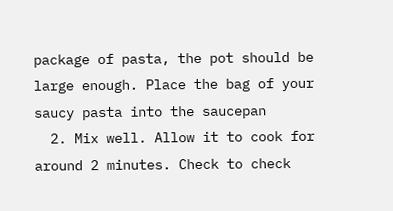package of pasta, the pot should be large enough. Place the bag of your saucy pasta into the saucepan
  2. Mix well. Allow it to cook for around 2 minutes. Check to check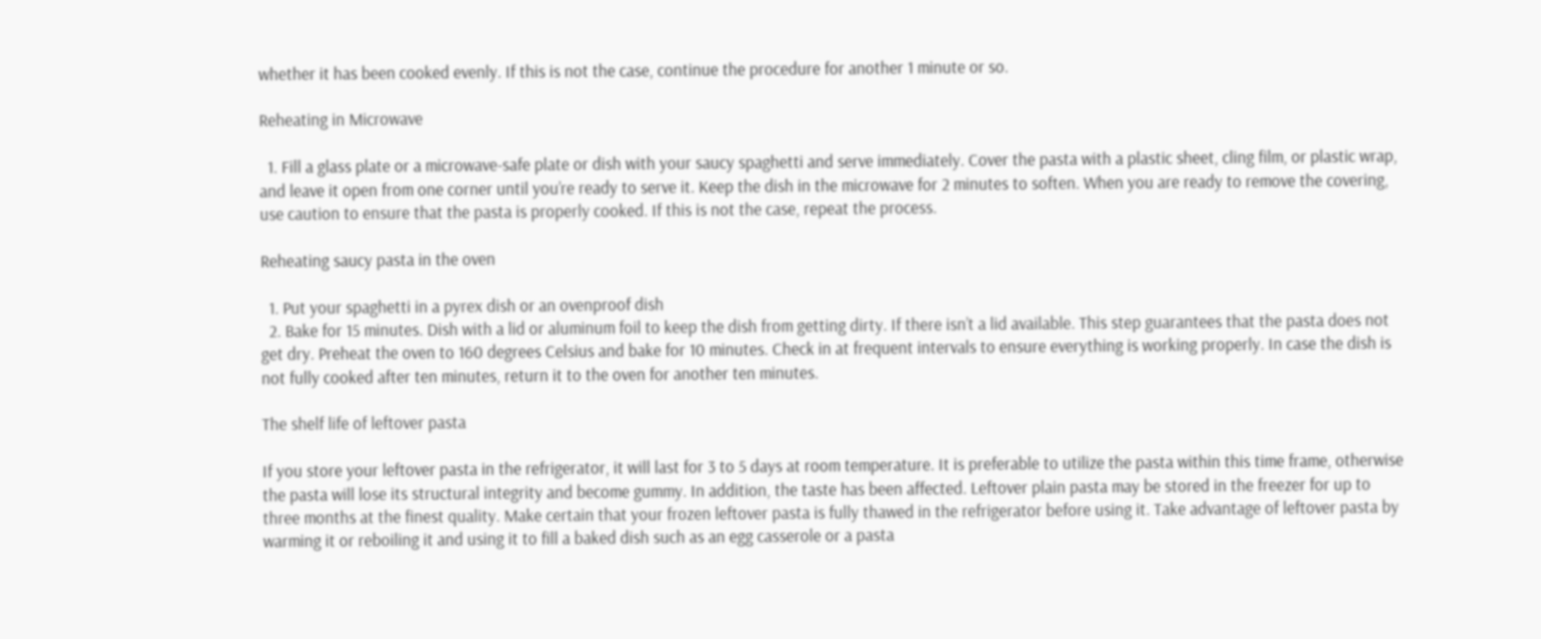whether it has been cooked evenly. If this is not the case, continue the procedure for another 1 minute or so.

Reheating in Microwave

  1. Fill a glass plate or a microwave-safe plate or dish with your saucy spaghetti and serve immediately. Cover the pasta with a plastic sheet, cling film, or plastic wrap, and leave it open from one corner until you’re ready to serve it. Keep the dish in the microwave for 2 minutes to soften. When you are ready to remove the covering, use caution to ensure that the pasta is properly cooked. If this is not the case, repeat the process.

Reheating saucy pasta in the oven

  1. Put your spaghetti in a pyrex dish or an ovenproof dish
  2. Bake for 15 minutes. Dish with a lid or aluminum foil to keep the dish from getting dirty. If there isn’t a lid available. This step guarantees that the pasta does not get dry. Preheat the oven to 160 degrees Celsius and bake for 10 minutes. Check in at frequent intervals to ensure everything is working properly. In case the dish is not fully cooked after ten minutes, return it to the oven for another ten minutes.

The shelf life of leftover pasta

If you store your leftover pasta in the refrigerator, it will last for 3 to 5 days at room temperature. It is preferable to utilize the pasta within this time frame, otherwise the pasta will lose its structural integrity and become gummy. In addition, the taste has been affected. Leftover plain pasta may be stored in the freezer for up to three months at the finest quality. Make certain that your frozen leftover pasta is fully thawed in the refrigerator before using it. Take advantage of leftover pasta by warming it or reboiling it and using it to fill a baked dish such as an egg casserole or a pasta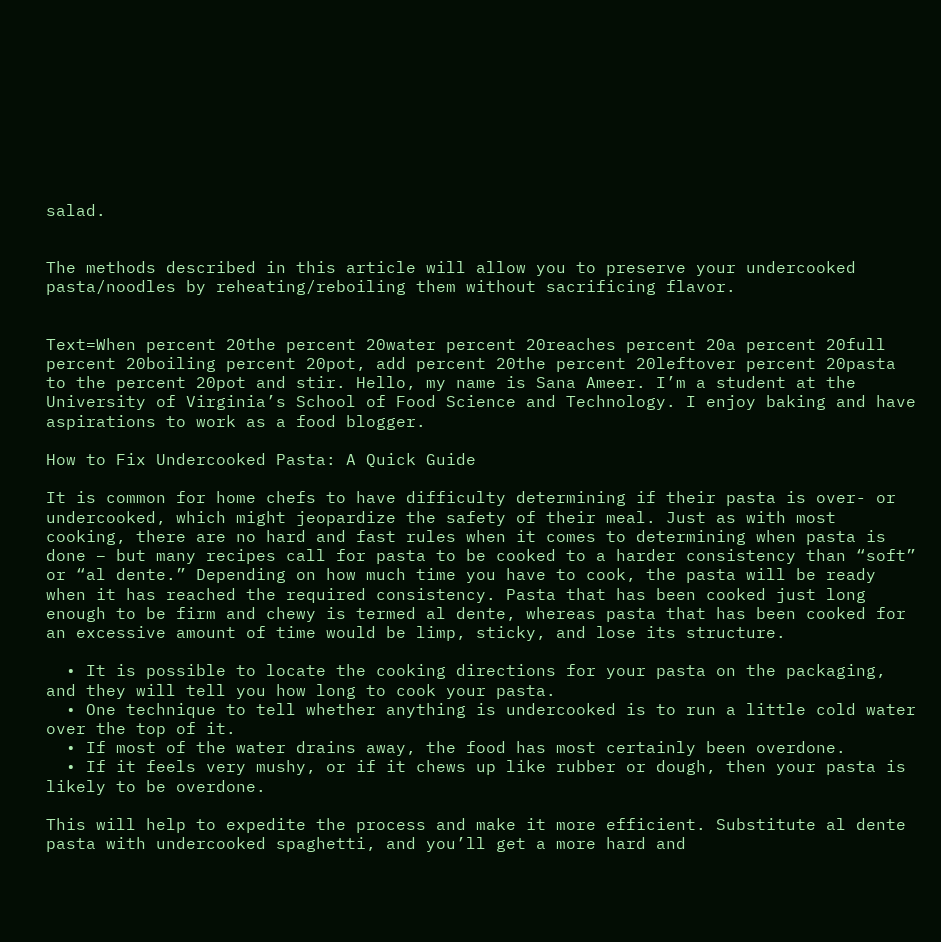salad.


The methods described in this article will allow you to preserve your undercooked pasta/noodles by reheating/reboiling them without sacrificing flavor.


Text=When percent 20the percent 20water percent 20reaches percent 20a percent 20full percent 20boiling percent 20pot, add percent 20the percent 20leftover percent 20pasta to the percent 20pot and stir. Hello, my name is Sana Ameer. I’m a student at the University of Virginia’s School of Food Science and Technology. I enjoy baking and have aspirations to work as a food blogger.

How to Fix Undercooked Pasta: A Quick Guide

It is common for home chefs to have difficulty determining if their pasta is over- or undercooked, which might jeopardize the safety of their meal. Just as with most cooking, there are no hard and fast rules when it comes to determining when pasta is done – but many recipes call for pasta to be cooked to a harder consistency than “soft” or “al dente.” Depending on how much time you have to cook, the pasta will be ready when it has reached the required consistency. Pasta that has been cooked just long enough to be firm and chewy is termed al dente, whereas pasta that has been cooked for an excessive amount of time would be limp, sticky, and lose its structure.

  • It is possible to locate the cooking directions for your pasta on the packaging, and they will tell you how long to cook your pasta.
  • One technique to tell whether anything is undercooked is to run a little cold water over the top of it.
  • If most of the water drains away, the food has most certainly been overdone.
  • If it feels very mushy, or if it chews up like rubber or dough, then your pasta is likely to be overdone.

This will help to expedite the process and make it more efficient. Substitute al dente pasta with undercooked spaghetti, and you’ll get a more hard and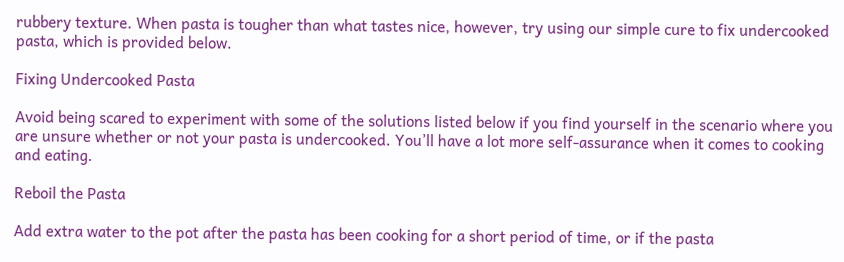rubbery texture. When pasta is tougher than what tastes nice, however, try using our simple cure to fix undercooked pasta, which is provided below.

Fixing Undercooked Pasta

Avoid being scared to experiment with some of the solutions listed below if you find yourself in the scenario where you are unsure whether or not your pasta is undercooked. You’ll have a lot more self-assurance when it comes to cooking and eating.

Reboil the Pasta

Add extra water to the pot after the pasta has been cooking for a short period of time, or if the pasta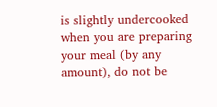is slightly undercooked when you are preparing your meal (by any amount), do not be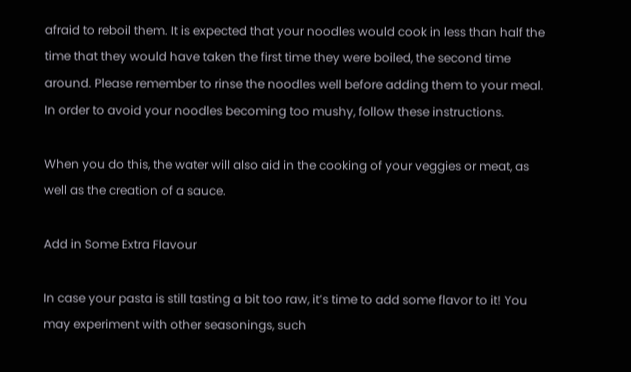afraid to reboil them. It is expected that your noodles would cook in less than half the time that they would have taken the first time they were boiled, the second time around. Please remember to rinse the noodles well before adding them to your meal. In order to avoid your noodles becoming too mushy, follow these instructions.

When you do this, the water will also aid in the cooking of your veggies or meat, as well as the creation of a sauce.

Add in Some Extra Flavour

In case your pasta is still tasting a bit too raw, it’s time to add some flavor to it! You may experiment with other seasonings, such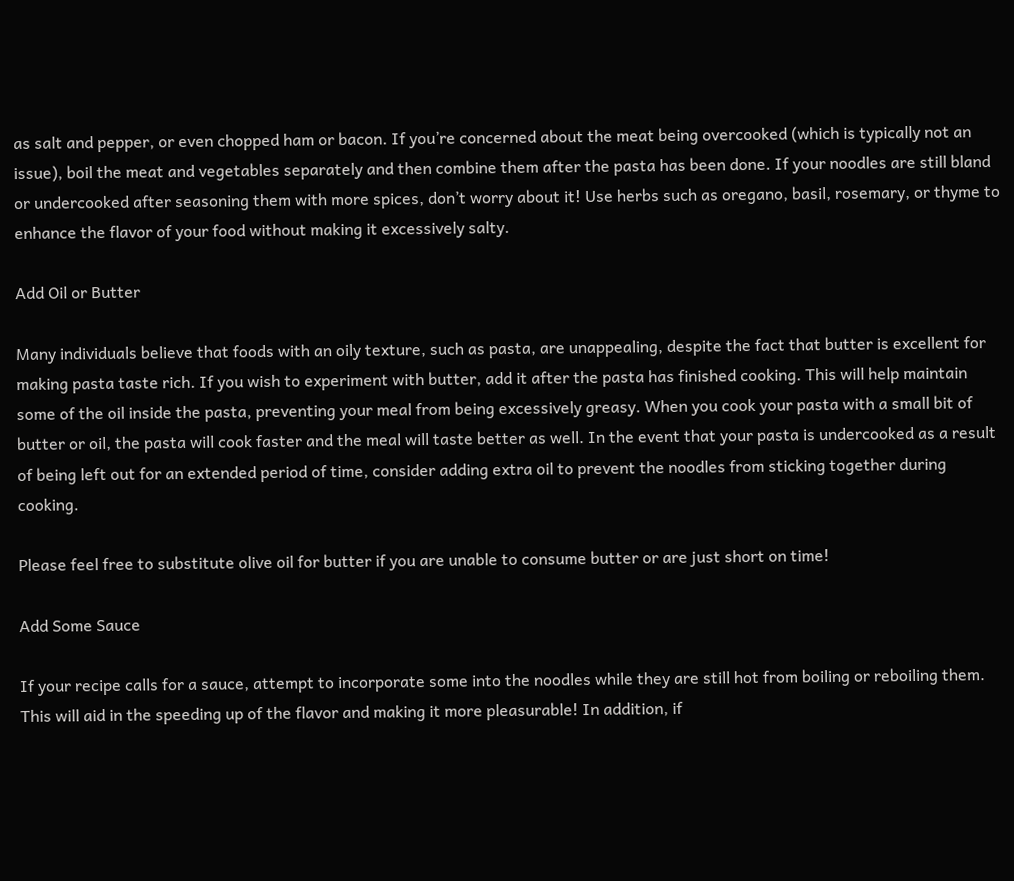as salt and pepper, or even chopped ham or bacon. If you’re concerned about the meat being overcooked (which is typically not an issue), boil the meat and vegetables separately and then combine them after the pasta has been done. If your noodles are still bland or undercooked after seasoning them with more spices, don’t worry about it! Use herbs such as oregano, basil, rosemary, or thyme to enhance the flavor of your food without making it excessively salty.

Add Oil or Butter

Many individuals believe that foods with an oily texture, such as pasta, are unappealing, despite the fact that butter is excellent for making pasta taste rich. If you wish to experiment with butter, add it after the pasta has finished cooking. This will help maintain some of the oil inside the pasta, preventing your meal from being excessively greasy. When you cook your pasta with a small bit of butter or oil, the pasta will cook faster and the meal will taste better as well. In the event that your pasta is undercooked as a result of being left out for an extended period of time, consider adding extra oil to prevent the noodles from sticking together during cooking.

Please feel free to substitute olive oil for butter if you are unable to consume butter or are just short on time!

Add Some Sauce

If your recipe calls for a sauce, attempt to incorporate some into the noodles while they are still hot from boiling or reboiling them. This will aid in the speeding up of the flavor and making it more pleasurable! In addition, if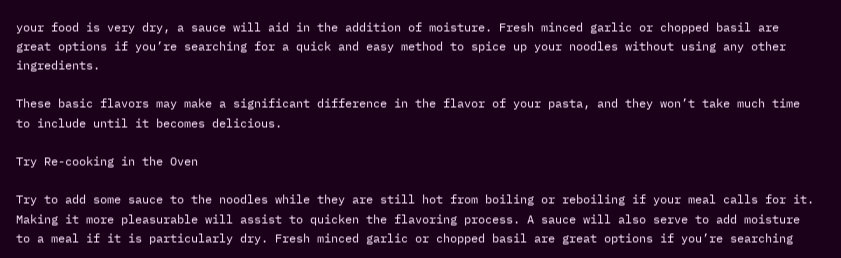your food is very dry, a sauce will aid in the addition of moisture. Fresh minced garlic or chopped basil are great options if you’re searching for a quick and easy method to spice up your noodles without using any other ingredients.

These basic flavors may make a significant difference in the flavor of your pasta, and they won’t take much time to include until it becomes delicious.

Try Re-cooking in the Oven

Try to add some sauce to the noodles while they are still hot from boiling or reboiling if your meal calls for it. Making it more pleasurable will assist to quicken the flavoring process. A sauce will also serve to add moisture to a meal if it is particularly dry. Fresh minced garlic or chopped basil are great options if you’re searching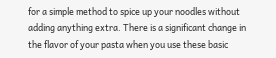for a simple method to spice up your noodles without adding anything extra. There is a significant change in the flavor of your pasta when you use these basic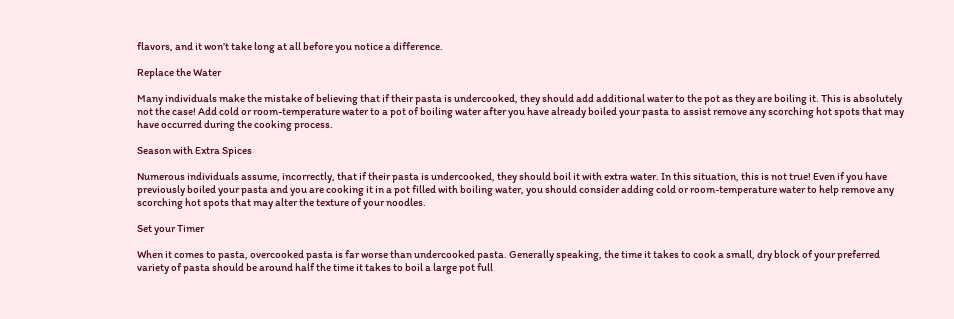flavors, and it won’t take long at all before you notice a difference.

Replace the Water

Many individuals make the mistake of believing that if their pasta is undercooked, they should add additional water to the pot as they are boiling it. This is absolutely not the case! Add cold or room-temperature water to a pot of boiling water after you have already boiled your pasta to assist remove any scorching hot spots that may have occurred during the cooking process.

Season with Extra Spices

Numerous individuals assume, incorrectly, that if their pasta is undercooked, they should boil it with extra water. In this situation, this is not true! Even if you have previously boiled your pasta and you are cooking it in a pot filled with boiling water, you should consider adding cold or room-temperature water to help remove any scorching hot spots that may alter the texture of your noodles.

Set your Timer

When it comes to pasta, overcooked pasta is far worse than undercooked pasta. Generally speaking, the time it takes to cook a small, dry block of your preferred variety of pasta should be around half the time it takes to boil a large pot full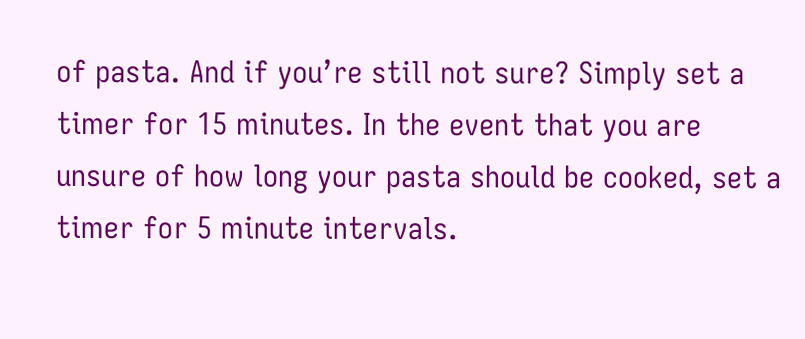of pasta. And if you’re still not sure? Simply set a timer for 15 minutes. In the event that you are unsure of how long your pasta should be cooked, set a timer for 5 minute intervals.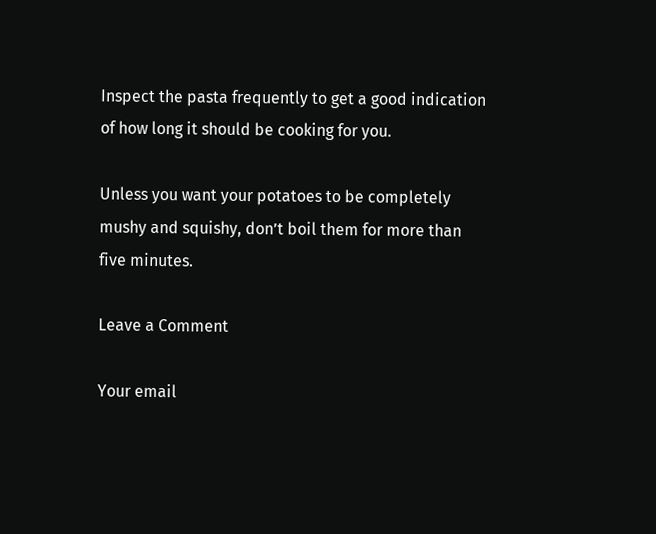Inspect the pasta frequently to get a good indication of how long it should be cooking for you.

Unless you want your potatoes to be completely mushy and squishy, don’t boil them for more than five minutes.

Leave a Comment

Your email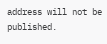address will not be published.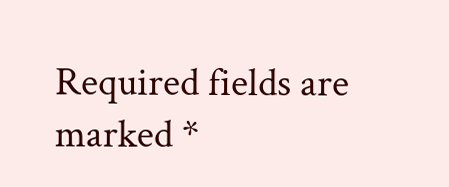Required fields are marked *